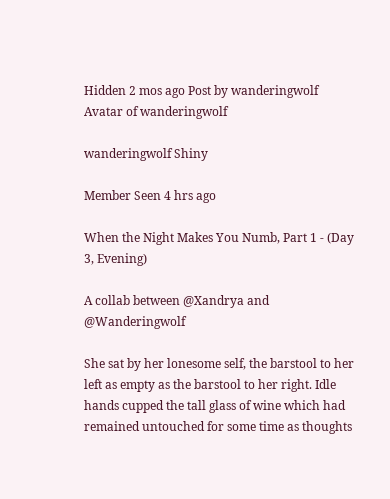Hidden 2 mos ago Post by wanderingwolf
Avatar of wanderingwolf

wanderingwolf Shiny

Member Seen 4 hrs ago

When the Night Makes You Numb, Part 1 - (Day 3, Evening)

A collab between @Xandrya and @Wanderingwolf

She sat by her lonesome self, the barstool to her left as empty as the barstool to her right. Idle hands cupped the tall glass of wine which had remained untouched for some time as thoughts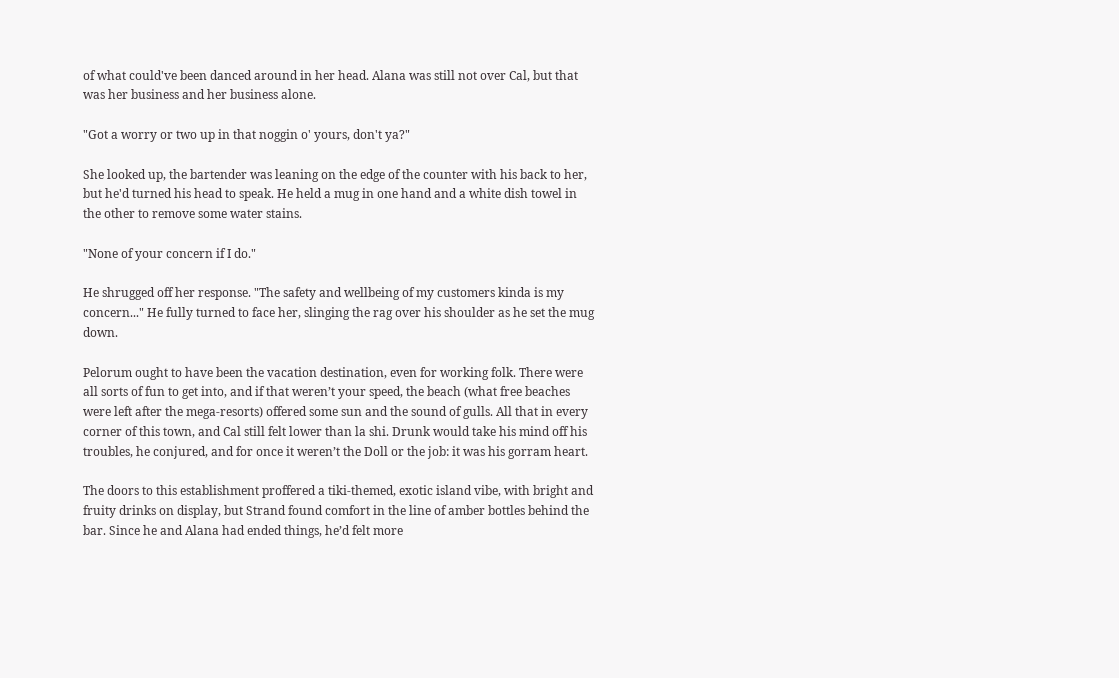of what could've been danced around in her head. Alana was still not over Cal, but that was her business and her business alone.

"Got a worry or two up in that noggin o' yours, don't ya?"

She looked up, the bartender was leaning on the edge of the counter with his back to her, but he'd turned his head to speak. He held a mug in one hand and a white dish towel in the other to remove some water stains.

"None of your concern if I do."

He shrugged off her response. "The safety and wellbeing of my customers kinda is my concern..." He fully turned to face her, slinging the rag over his shoulder as he set the mug down.

Pelorum ought to have been the vacation destination, even for working folk. There were all sorts of fun to get into, and if that weren’t your speed, the beach (what free beaches were left after the mega-resorts) offered some sun and the sound of gulls. All that in every corner of this town, and Cal still felt lower than la shi. Drunk would take his mind off his troubles, he conjured, and for once it weren’t the Doll or the job: it was his gorram heart.

The doors to this establishment proffered a tiki-themed, exotic island vibe, with bright and fruity drinks on display, but Strand found comfort in the line of amber bottles behind the bar. Since he and Alana had ended things, he’d felt more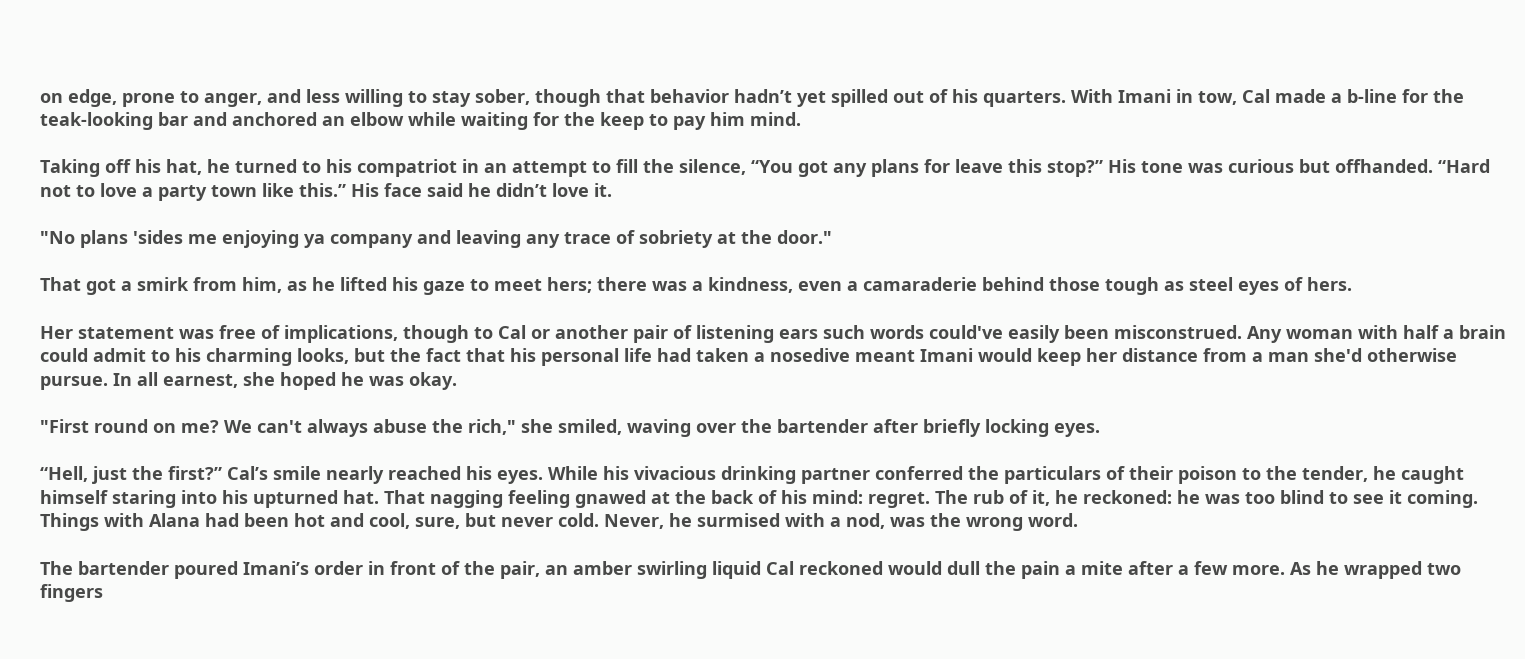on edge, prone to anger, and less willing to stay sober, though that behavior hadn’t yet spilled out of his quarters. With Imani in tow, Cal made a b-line for the teak-looking bar and anchored an elbow while waiting for the keep to pay him mind.

Taking off his hat, he turned to his compatriot in an attempt to fill the silence, “You got any plans for leave this stop?” His tone was curious but offhanded. “Hard not to love a party town like this.” His face said he didn’t love it.

"No plans 'sides me enjoying ya company and leaving any trace of sobriety at the door."

That got a smirk from him, as he lifted his gaze to meet hers; there was a kindness, even a camaraderie behind those tough as steel eyes of hers.

Her statement was free of implications, though to Cal or another pair of listening ears such words could've easily been misconstrued. Any woman with half a brain could admit to his charming looks, but the fact that his personal life had taken a nosedive meant Imani would keep her distance from a man she'd otherwise pursue. In all earnest, she hoped he was okay.

"First round on me? We can't always abuse the rich," she smiled, waving over the bartender after briefly locking eyes.

“Hell, just the first?” Cal’s smile nearly reached his eyes. While his vivacious drinking partner conferred the particulars of their poison to the tender, he caught himself staring into his upturned hat. That nagging feeling gnawed at the back of his mind: regret. The rub of it, he reckoned: he was too blind to see it coming. Things with Alana had been hot and cool, sure, but never cold. Never, he surmised with a nod, was the wrong word.

The bartender poured Imani’s order in front of the pair, an amber swirling liquid Cal reckoned would dull the pain a mite after a few more. As he wrapped two fingers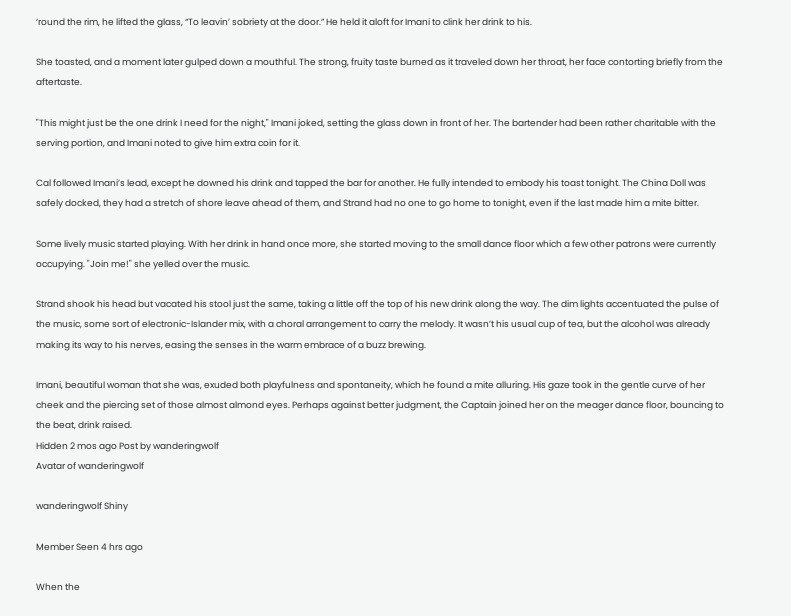‘round the rim, he lifted the glass, “To leavin’ sobriety at the door.” He held it aloft for Imani to clink her drink to his.

She toasted, and a moment later gulped down a mouthful. The strong, fruity taste burned as it traveled down her throat, her face contorting briefly from the aftertaste.

"This might just be the one drink I need for the night," Imani joked, setting the glass down in front of her. The bartender had been rather charitable with the serving portion, and Imani noted to give him extra coin for it.

Cal followed Imani’s lead, except he downed his drink and tapped the bar for another. He fully intended to embody his toast tonight. The China Doll was safely docked, they had a stretch of shore leave ahead of them, and Strand had no one to go home to tonight, even if the last made him a mite bitter.

Some lively music started playing. With her drink in hand once more, she started moving to the small dance floor which a few other patrons were currently occupying. "Join me!" she yelled over the music.

Strand shook his head but vacated his stool just the same, taking a little off the top of his new drink along the way. The dim lights accentuated the pulse of the music, some sort of electronic-Islander mix, with a choral arrangement to carry the melody. It wasn’t his usual cup of tea, but the alcohol was already making its way to his nerves, easing the senses in the warm embrace of a buzz brewing.

Imani, beautiful woman that she was, exuded both playfulness and spontaneity, which he found a mite alluring. His gaze took in the gentle curve of her cheek and the piercing set of those almost almond eyes. Perhaps against better judgment, the Captain joined her on the meager dance floor, bouncing to the beat, drink raised.
Hidden 2 mos ago Post by wanderingwolf
Avatar of wanderingwolf

wanderingwolf Shiny

Member Seen 4 hrs ago

When the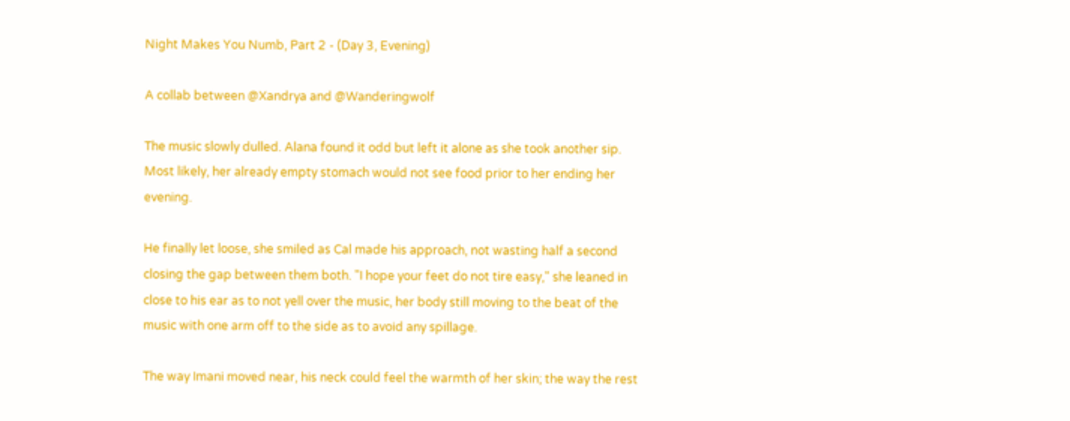Night Makes You Numb, Part 2 - (Day 3, Evening)

A collab between @Xandrya and @Wanderingwolf

The music slowly dulled. Alana found it odd but left it alone as she took another sip. Most likely, her already empty stomach would not see food prior to her ending her evening.

He finally let loose, she smiled as Cal made his approach, not wasting half a second closing the gap between them both. "I hope your feet do not tire easy," she leaned in close to his ear as to not yell over the music, her body still moving to the beat of the music with one arm off to the side as to avoid any spillage.

The way Imani moved near, his neck could feel the warmth of her skin; the way the rest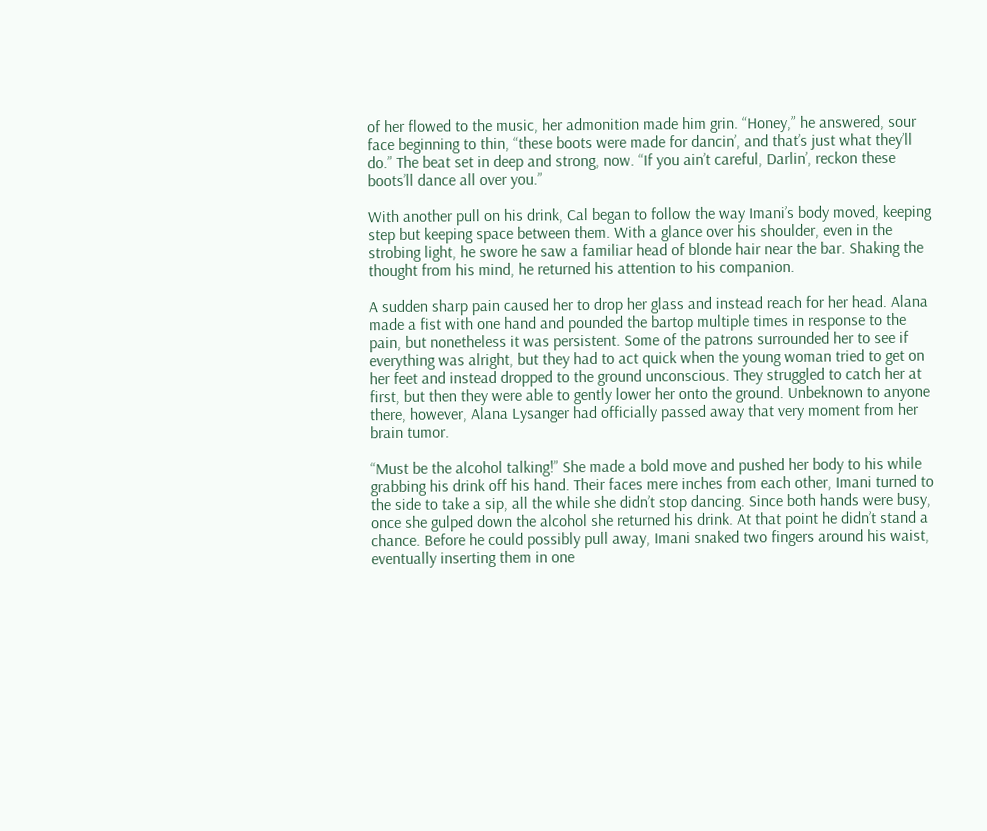of her flowed to the music, her admonition made him grin. “Honey,” he answered, sour face beginning to thin, “these boots were made for dancin’, and that’s just what they’ll do.” The beat set in deep and strong, now. “If you ain’t careful, Darlin’, reckon these boots’ll dance all over you.”

With another pull on his drink, Cal began to follow the way Imani’s body moved, keeping step but keeping space between them. With a glance over his shoulder, even in the strobing light, he swore he saw a familiar head of blonde hair near the bar. Shaking the thought from his mind, he returned his attention to his companion.

A sudden sharp pain caused her to drop her glass and instead reach for her head. Alana made a fist with one hand and pounded the bartop multiple times in response to the pain, but nonetheless it was persistent. Some of the patrons surrounded her to see if everything was alright, but they had to act quick when the young woman tried to get on her feet and instead dropped to the ground unconscious. They struggled to catch her at first, but then they were able to gently lower her onto the ground. Unbeknown to anyone there, however, Alana Lysanger had officially passed away that very moment from her brain tumor.

“Must be the alcohol talking!” She made a bold move and pushed her body to his while grabbing his drink off his hand. Their faces mere inches from each other, Imani turned to the side to take a sip, all the while she didn’t stop dancing. Since both hands were busy, once she gulped down the alcohol she returned his drink. At that point he didn’t stand a chance. Before he could possibly pull away, Imani snaked two fingers around his waist, eventually inserting them in one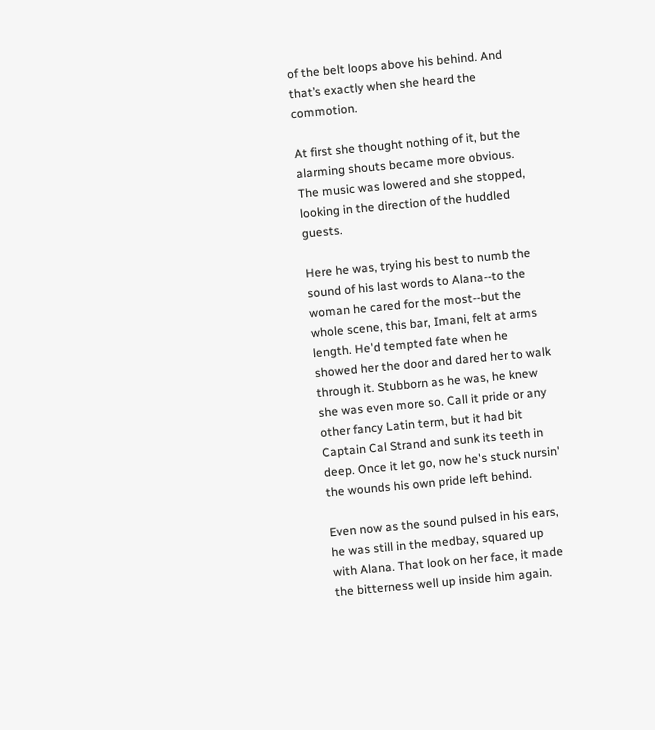of the belt loops above his behind. And that’s exactly when she heard the commotion.

At first she thought nothing of it, but the alarming shouts became more obvious. The music was lowered and she stopped, looking in the direction of the huddled guests.

Here he was, trying his best to numb the sound of his last words to Alana--to the woman he cared for the most--but the whole scene, this bar, Imani, felt at arms length. He'd tempted fate when he showed her the door and dared her to walk through it. Stubborn as he was, he knew she was even more so. Call it pride or any other fancy Latin term, but it had bit Captain Cal Strand and sunk its teeth in deep. Once it let go, now he's stuck nursin' the wounds his own pride left behind.

Even now as the sound pulsed in his ears, he was still in the medbay, squared up with Alana. That look on her face, it made the bitterness well up inside him again.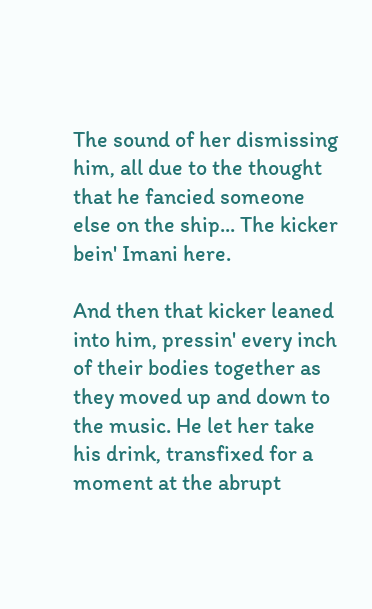The sound of her dismissing him, all due to the thought that he fancied someone else on the ship... The kicker bein' Imani here.

And then that kicker leaned into him, pressin' every inch of their bodies together as they moved up and down to the music. He let her take his drink, transfixed for a moment at the abrupt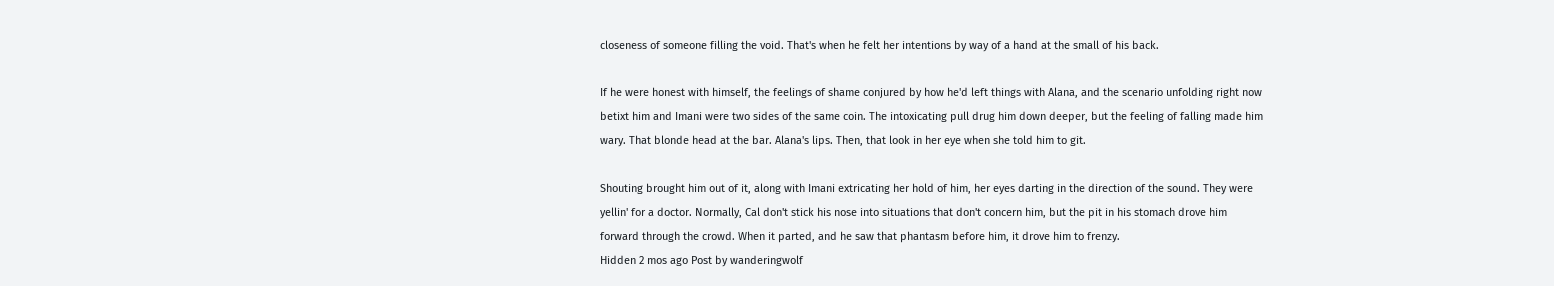closeness of someone filling the void. That's when he felt her intentions by way of a hand at the small of his back.

If he were honest with himself, the feelings of shame conjured by how he'd left things with Alana, and the scenario unfolding right now betixt him and Imani were two sides of the same coin. The intoxicating pull drug him down deeper, but the feeling of falling made him wary. That blonde head at the bar. Alana's lips. Then, that look in her eye when she told him to git.

Shouting brought him out of it, along with Imani extricating her hold of him, her eyes darting in the direction of the sound. They were yellin' for a doctor. Normally, Cal don't stick his nose into situations that don't concern him, but the pit in his stomach drove him forward through the crowd. When it parted, and he saw that phantasm before him, it drove him to frenzy.
Hidden 2 mos ago Post by wanderingwolf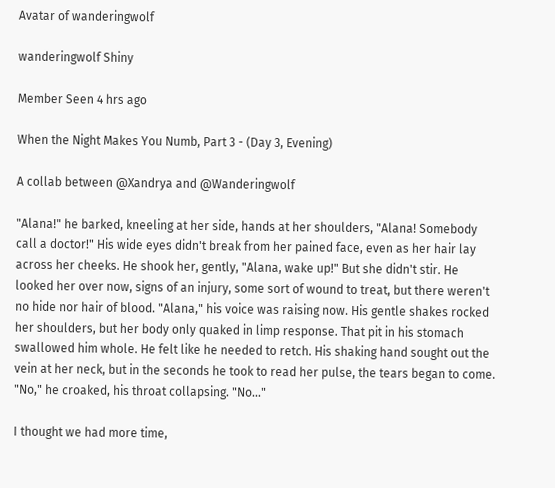Avatar of wanderingwolf

wanderingwolf Shiny

Member Seen 4 hrs ago

When the Night Makes You Numb, Part 3 - (Day 3, Evening)

A collab between @Xandrya and @Wanderingwolf

"Alana!" he barked, kneeling at her side, hands at her shoulders, "Alana! Somebody call a doctor!" His wide eyes didn't break from her pained face, even as her hair lay across her cheeks. He shook her, gently, "Alana, wake up!" But she didn't stir. He looked her over now, signs of an injury, some sort of wound to treat, but there weren't no hide nor hair of blood. "Alana," his voice was raising now. His gentle shakes rocked her shoulders, but her body only quaked in limp response. That pit in his stomach swallowed him whole. He felt like he needed to retch. His shaking hand sought out the vein at her neck, but in the seconds he took to read her pulse, the tears began to come. "No," he croaked, his throat collapsing. "No..."

I thought we had more time,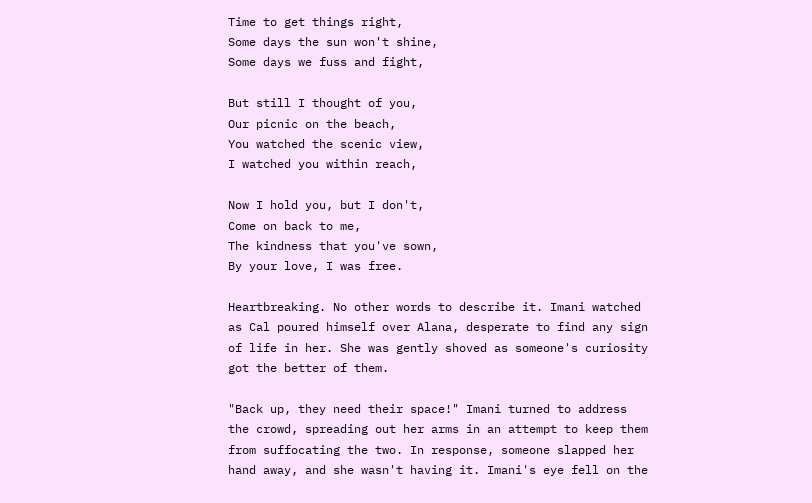Time to get things right,
Some days the sun won't shine,
Some days we fuss and fight,

But still I thought of you,
Our picnic on the beach,
You watched the scenic view,
I watched you within reach,

Now I hold you, but I don't,
Come on back to me,
The kindness that you've sown,
By your love, I was free.

Heartbreaking. No other words to describe it. Imani watched as Cal poured himself over Alana, desperate to find any sign of life in her. She was gently shoved as someone's curiosity got the better of them.

"Back up, they need their space!" Imani turned to address the crowd, spreading out her arms in an attempt to keep them from suffocating the two. In response, someone slapped her hand away, and she wasn't having it. Imani's eye fell on the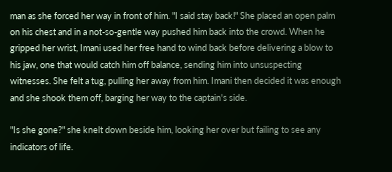man as she forced her way in front of him. "I said stay back!" She placed an open palm on his chest and in a not-so-gentle way pushed him back into the crowd. When he gripped her wrist, Imani used her free hand to wind back before delivering a blow to his jaw, one that would catch him off balance, sending him into unsuspecting witnesses. She felt a tug, pulling her away from him. Imani then decided it was enough and she shook them off, barging her way to the captain's side.

"Is she gone?" she knelt down beside him, looking her over but failing to see any indicators of life.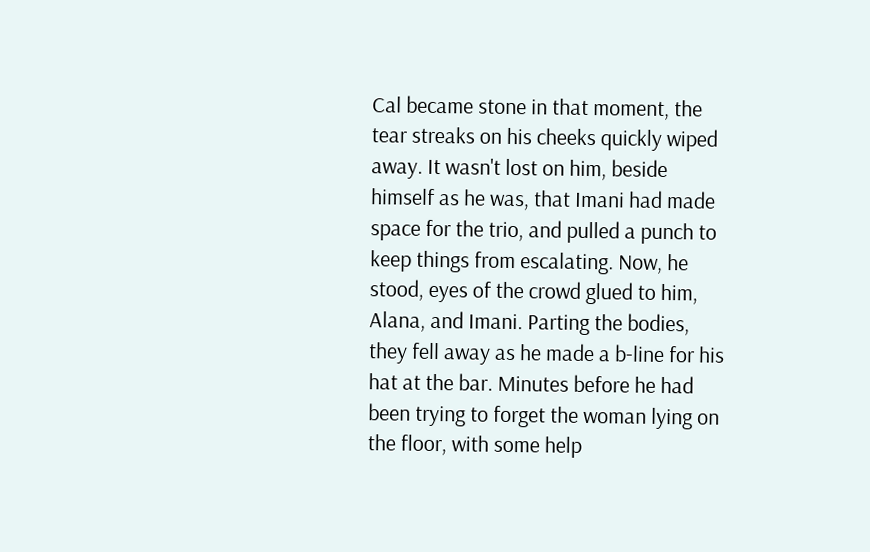Cal became stone in that moment, the tear streaks on his cheeks quickly wiped away. It wasn't lost on him, beside himself as he was, that Imani had made space for the trio, and pulled a punch to keep things from escalating. Now, he stood, eyes of the crowd glued to him, Alana, and Imani. Parting the bodies, they fell away as he made a b-line for his hat at the bar. Minutes before he had been trying to forget the woman lying on the floor, with some help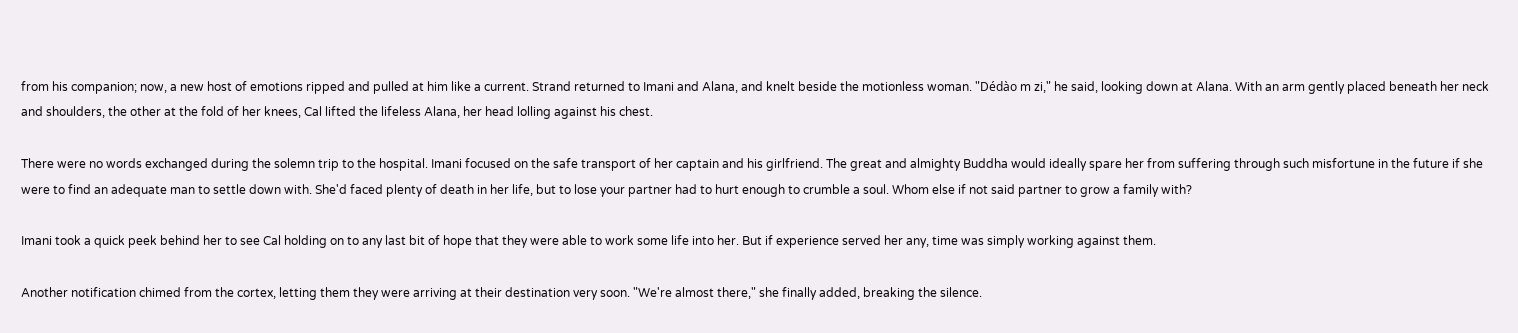from his companion; now, a new host of emotions ripped and pulled at him like a current. Strand returned to Imani and Alana, and knelt beside the motionless woman. "Dédào m zi," he said, looking down at Alana. With an arm gently placed beneath her neck and shoulders, the other at the fold of her knees, Cal lifted the lifeless Alana, her head lolling against his chest.

There were no words exchanged during the solemn trip to the hospital. Imani focused on the safe transport of her captain and his girlfriend. The great and almighty Buddha would ideally spare her from suffering through such misfortune in the future if she were to find an adequate man to settle down with. She'd faced plenty of death in her life, but to lose your partner had to hurt enough to crumble a soul. Whom else if not said partner to grow a family with?

Imani took a quick peek behind her to see Cal holding on to any last bit of hope that they were able to work some life into her. But if experience served her any, time was simply working against them.

Another notification chimed from the cortex, letting them they were arriving at their destination very soon. "We're almost there," she finally added, breaking the silence.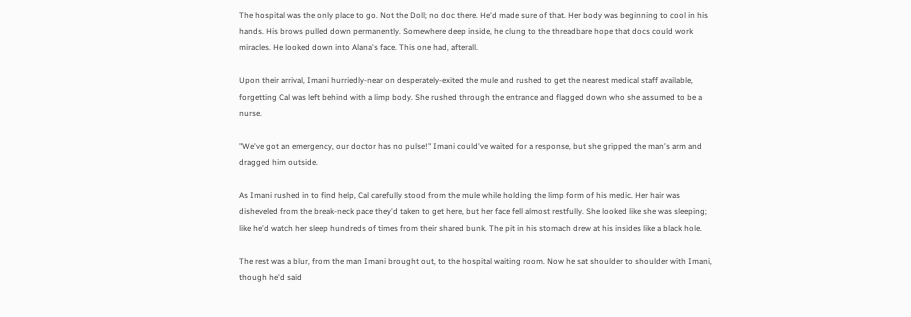The hospital was the only place to go. Not the Doll; no doc there. He'd made sure of that. Her body was beginning to cool in his hands. His brows pulled down permanently. Somewhere deep inside, he clung to the threadbare hope that docs could work miracles. He looked down into Alana's face. This one had, afterall.

Upon their arrival, Imani hurriedly-near on desperately-exited the mule and rushed to get the nearest medical staff available, forgetting Cal was left behind with a limp body. She rushed through the entrance and flagged down who she assumed to be a nurse.

"We've got an emergency, our doctor has no pulse!" Imani could've waited for a response, but she gripped the man's arm and dragged him outside.

As Imani rushed in to find help, Cal carefully stood from the mule while holding the limp form of his medic. Her hair was disheveled from the break-neck pace they'd taken to get here, but her face fell almost restfully. She looked like she was sleeping; like he'd watch her sleep hundreds of times from their shared bunk. The pit in his stomach drew at his insides like a black hole.

The rest was a blur, from the man Imani brought out, to the hospital waiting room. Now he sat shoulder to shoulder with Imani, though he'd said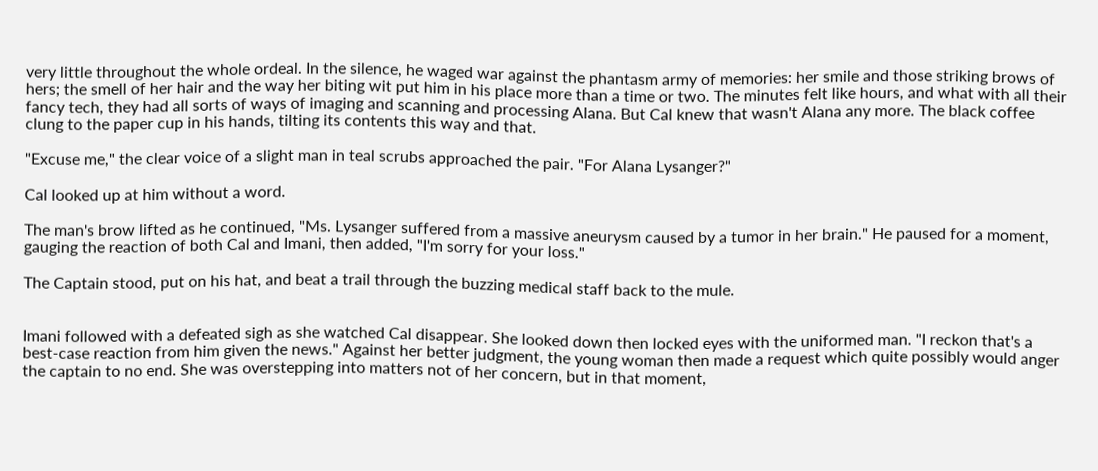very little throughout the whole ordeal. In the silence, he waged war against the phantasm army of memories: her smile and those striking brows of hers; the smell of her hair and the way her biting wit put him in his place more than a time or two. The minutes felt like hours, and what with all their fancy tech, they had all sorts of ways of imaging and scanning and processing Alana. But Cal knew that wasn't Alana any more. The black coffee clung to the paper cup in his hands, tilting its contents this way and that.

"Excuse me," the clear voice of a slight man in teal scrubs approached the pair. "For Alana Lysanger?"

Cal looked up at him without a word.

The man's brow lifted as he continued, "Ms. Lysanger suffered from a massive aneurysm caused by a tumor in her brain." He paused for a moment, gauging the reaction of both Cal and Imani, then added, "I'm sorry for your loss."

The Captain stood, put on his hat, and beat a trail through the buzzing medical staff back to the mule.


Imani followed with a defeated sigh as she watched Cal disappear. She looked down then locked eyes with the uniformed man. "I reckon that's a best-case reaction from him given the news." Against her better judgment, the young woman then made a request which quite possibly would anger the captain to no end. She was overstepping into matters not of her concern, but in that moment,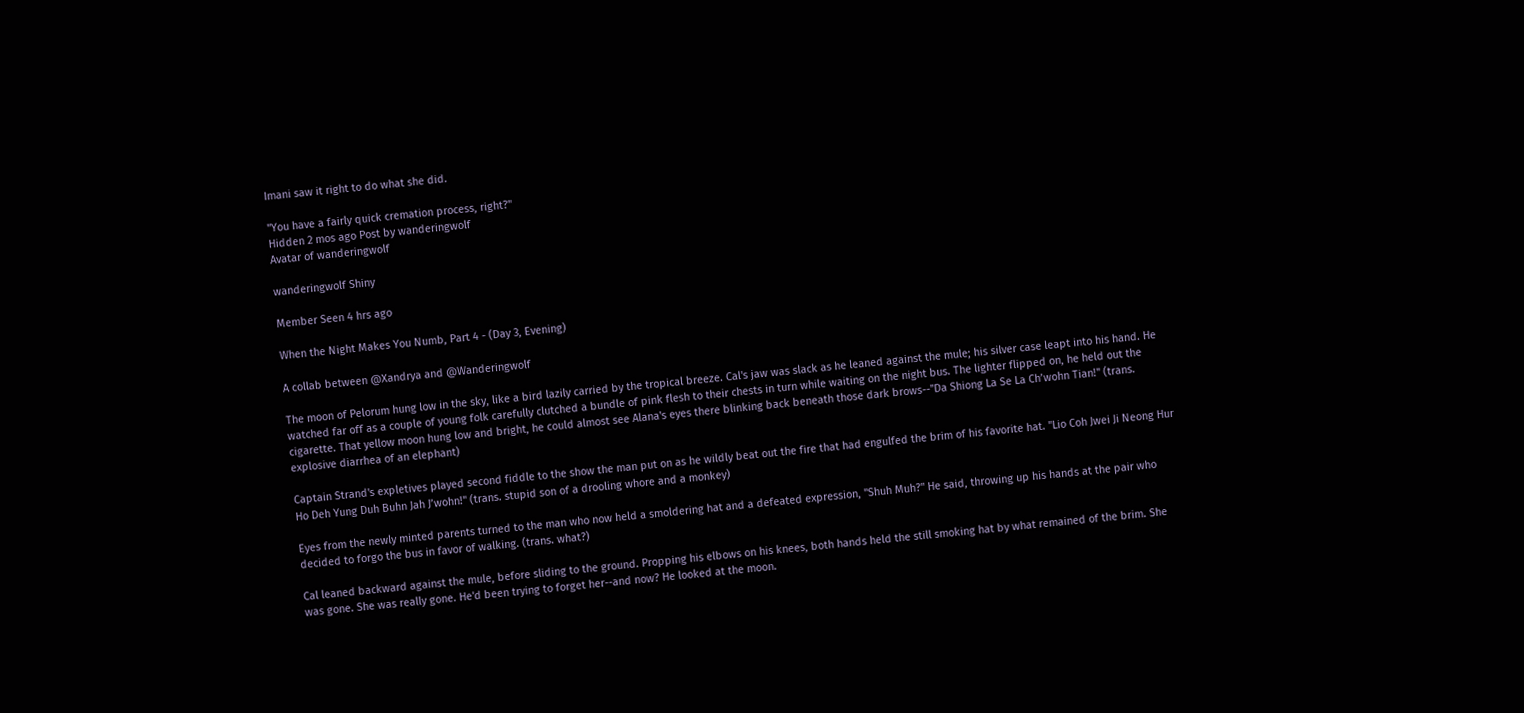Imani saw it right to do what she did.

"You have a fairly quick cremation process, right?"
Hidden 2 mos ago Post by wanderingwolf
Avatar of wanderingwolf

wanderingwolf Shiny

Member Seen 4 hrs ago

When the Night Makes You Numb, Part 4 - (Day 3, Evening)

A collab between @Xandrya and @Wanderingwolf

The moon of Pelorum hung low in the sky, like a bird lazily carried by the tropical breeze. Cal's jaw was slack as he leaned against the mule; his silver case leapt into his hand. He watched far off as a couple of young folk carefully clutched a bundle of pink flesh to their chests in turn while waiting on the night bus. The lighter flipped on, he held out the cigarette. That yellow moon hung low and bright, he could almost see Alana's eyes there blinking back beneath those dark brows--"Da Shiong La Se La Ch’wohn Tian!" (trans. explosive diarrhea of an elephant)

Captain Strand's expletives played second fiddle to the show the man put on as he wildly beat out the fire that had engulfed the brim of his favorite hat. "Lio Coh Jwei Ji Neong Hur Ho Deh Yung Duh Buhn Jah J’wohn!" (trans. stupid son of a drooling whore and a monkey)

Eyes from the newly minted parents turned to the man who now held a smoldering hat and a defeated expression, "Shuh Muh?" He said, throwing up his hands at the pair who decided to forgo the bus in favor of walking. (trans. what?)

Cal leaned backward against the mule, before sliding to the ground. Propping his elbows on his knees, both hands held the still smoking hat by what remained of the brim. She was gone. She was really gone. He'd been trying to forget her--and now? He looked at the moon.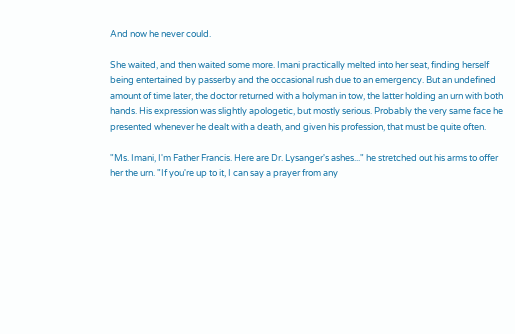And now he never could.

She waited, and then waited some more. Imani practically melted into her seat, finding herself being entertained by passerby and the occasional rush due to an emergency. But an undefined amount of time later, the doctor returned with a holyman in tow, the latter holding an urn with both hands. His expression was slightly apologetic, but mostly serious. Probably the very same face he presented whenever he dealt with a death, and given his profession, that must be quite often.

"Ms. Imani, I'm Father Francis. Here are Dr. Lysanger's ashes..." he stretched out his arms to offer her the urn. "If you're up to it, I can say a prayer from any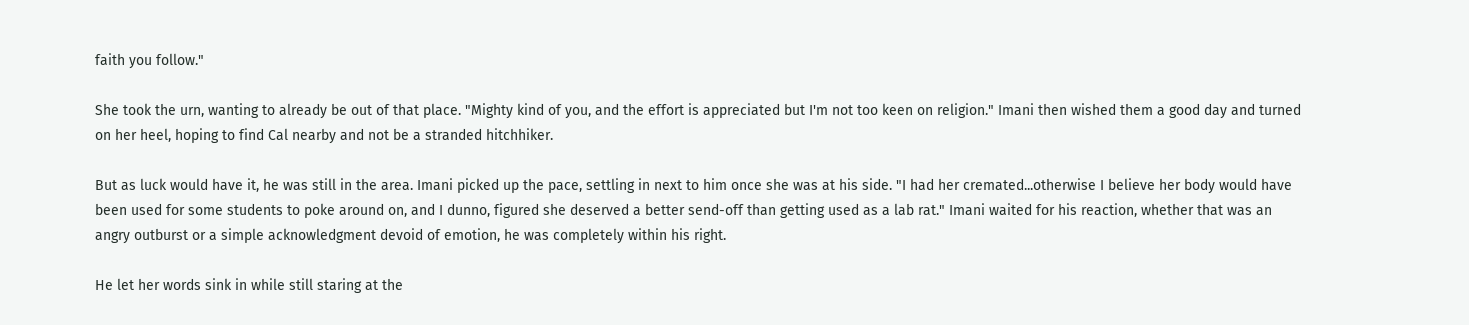faith you follow."

She took the urn, wanting to already be out of that place. "Mighty kind of you, and the effort is appreciated but I'm not too keen on religion." Imani then wished them a good day and turned on her heel, hoping to find Cal nearby and not be a stranded hitchhiker.

But as luck would have it, he was still in the area. Imani picked up the pace, settling in next to him once she was at his side. "I had her cremated...otherwise I believe her body would have been used for some students to poke around on, and I dunno, figured she deserved a better send-off than getting used as a lab rat." Imani waited for his reaction, whether that was an angry outburst or a simple acknowledgment devoid of emotion, he was completely within his right.

He let her words sink in while still staring at the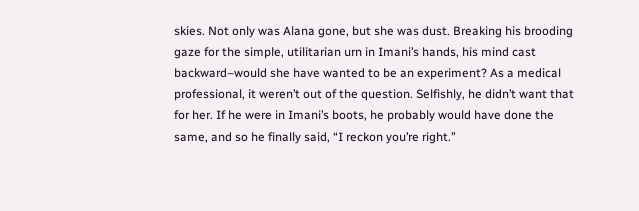skies. Not only was Alana gone, but she was dust. Breaking his brooding gaze for the simple, utilitarian urn in Imani’s hands, his mind cast backward–would she have wanted to be an experiment? As a medical professional, it weren’t out of the question. Selfishly, he didn’t want that for her. If he were in Imani’s boots, he probably would have done the same, and so he finally said, “I reckon you’re right.”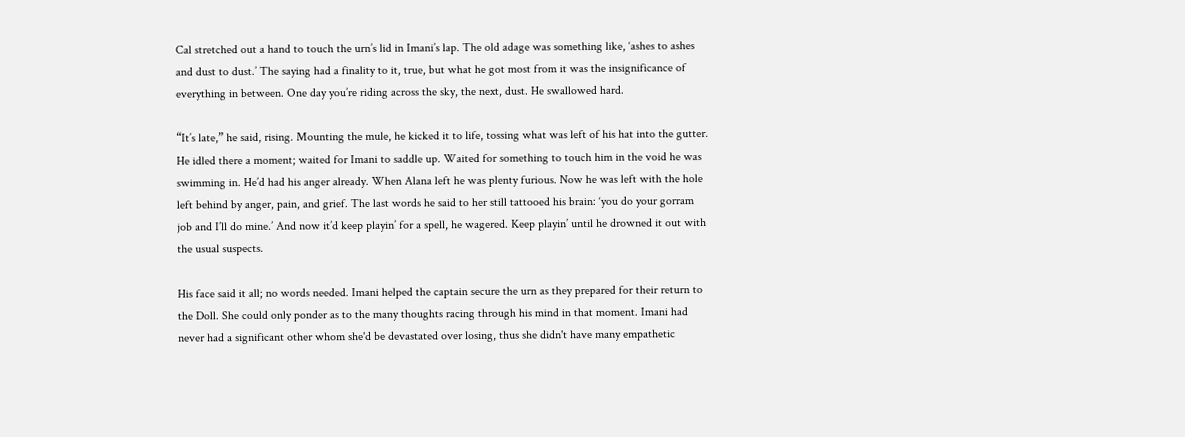Cal stretched out a hand to touch the urn’s lid in Imani’s lap. The old adage was something like, ‘ashes to ashes and dust to dust.’ The saying had a finality to it, true, but what he got most from it was the insignificance of everything in between. One day you’re riding across the sky, the next, dust. He swallowed hard.

“It’s late,” he said, rising. Mounting the mule, he kicked it to life, tossing what was left of his hat into the gutter. He idled there a moment; waited for Imani to saddle up. Waited for something to touch him in the void he was swimming in. He’d had his anger already. When Alana left he was plenty furious. Now he was left with the hole left behind by anger, pain, and grief. The last words he said to her still tattooed his brain: ‘you do your gorram job and I’ll do mine.’ And now it’d keep playin’ for a spell, he wagered. Keep playin’ until he drowned it out with the usual suspects.

His face said it all; no words needed. Imani helped the captain secure the urn as they prepared for their return to the Doll. She could only ponder as to the many thoughts racing through his mind in that moment. Imani had never had a significant other whom she'd be devastated over losing, thus she didn't have many empathetic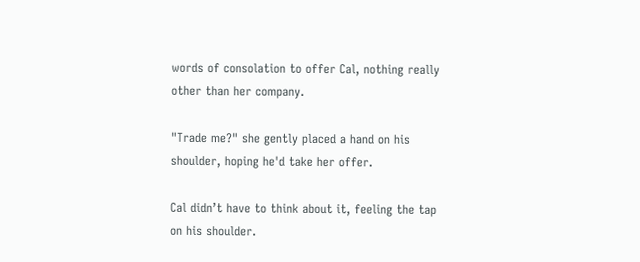words of consolation to offer Cal, nothing really other than her company.

"Trade me?" she gently placed a hand on his shoulder, hoping he'd take her offer.

Cal didn’t have to think about it, feeling the tap on his shoulder.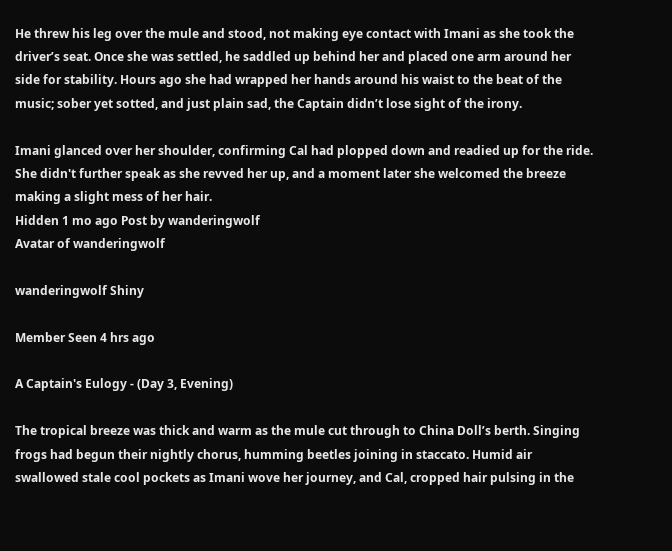He threw his leg over the mule and stood, not making eye contact with Imani as she took the driver’s seat. Once she was settled, he saddled up behind her and placed one arm around her side for stability. Hours ago she had wrapped her hands around his waist to the beat of the music; sober yet sotted, and just plain sad, the Captain didn’t lose sight of the irony.

Imani glanced over her shoulder, confirming Cal had plopped down and readied up for the ride. She didn't further speak as she revved her up, and a moment later she welcomed the breeze making a slight mess of her hair.
Hidden 1 mo ago Post by wanderingwolf
Avatar of wanderingwolf

wanderingwolf Shiny

Member Seen 4 hrs ago

A Captain's Eulogy - (Day 3, Evening)

The tropical breeze was thick and warm as the mule cut through to China Doll’s berth. Singing frogs had begun their nightly chorus, humming beetles joining in staccato. Humid air swallowed stale cool pockets as Imani wove her journey, and Cal, cropped hair pulsing in the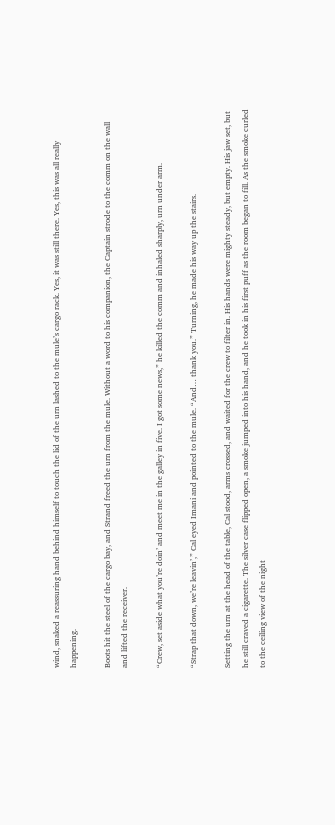wind, snaked a reassuring hand behind himself to touch the lid of the urn lashed to the mule’s cargo rack. Yes, it was still there. Yes, this was all really happening.

Boots hit the steel of the cargo bay, and Strand freed the urn from the mule. Without a word to his companion, the Captain strode to the comm on the wall and lifted the receiver.

“Crew, set aside what you’re doin’ and meet me in the galley in five. I got some news,” he killed the comm and inhaled sharply, urn under arm.

“Strap that down, we’re leavin’,” Cal eyed Imani and pointed to the mule. “And… thank you.” Turning, he made his way up the stairs.

Setting the urn at the head of the table, Cal stood, arms crossed, and waited for the crew to filter in. His hands were mighty steady, but empty. His jaw set, but he still craved a cigarette. The silver case flipped open, a smoke jumped into his hand, and he took in his first puff as the room began to fill. As the smoke curled to the ceiling view of the night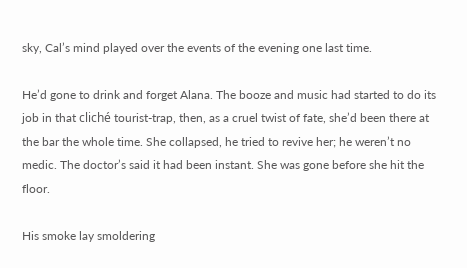sky, Cal’s mind played over the events of the evening one last time.

He’d gone to drink and forget Alana. The booze and music had started to do its job in that cliché tourist-trap, then, as a cruel twist of fate, she’d been there at the bar the whole time. She collapsed, he tried to revive her; he weren’t no medic. The doctor’s said it had been instant. She was gone before she hit the floor.

His smoke lay smoldering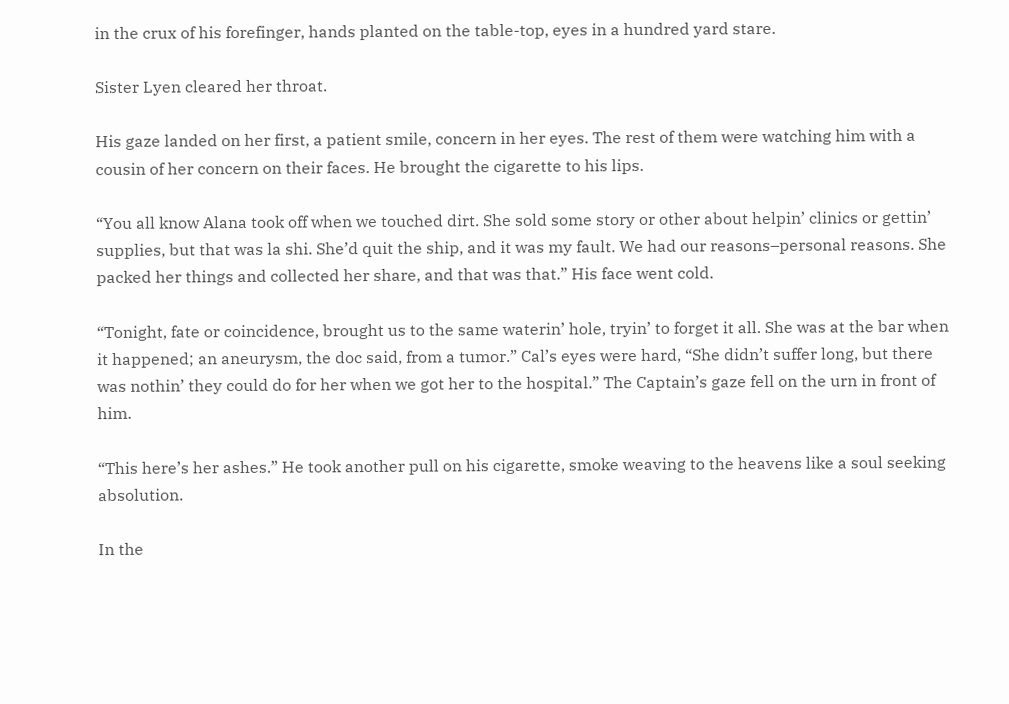in the crux of his forefinger, hands planted on the table-top, eyes in a hundred yard stare.

Sister Lyen cleared her throat.

His gaze landed on her first, a patient smile, concern in her eyes. The rest of them were watching him with a cousin of her concern on their faces. He brought the cigarette to his lips.

“You all know Alana took off when we touched dirt. She sold some story or other about helpin’ clinics or gettin’ supplies, but that was la shi. She’d quit the ship, and it was my fault. We had our reasons–personal reasons. She packed her things and collected her share, and that was that.” His face went cold.

“Tonight, fate or coincidence, brought us to the same waterin’ hole, tryin’ to forget it all. She was at the bar when it happened; an aneurysm, the doc said, from a tumor.” Cal’s eyes were hard, “She didn’t suffer long, but there was nothin’ they could do for her when we got her to the hospital.” The Captain’s gaze fell on the urn in front of him.

“This here’s her ashes.” He took another pull on his cigarette, smoke weaving to the heavens like a soul seeking absolution.

In the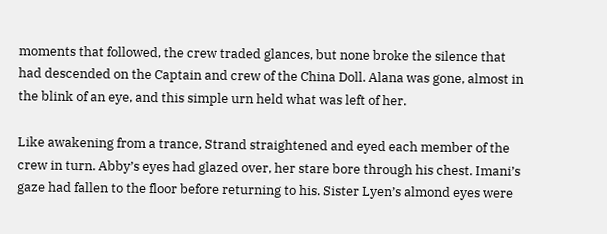moments that followed, the crew traded glances, but none broke the silence that had descended on the Captain and crew of the China Doll. Alana was gone, almost in the blink of an eye, and this simple urn held what was left of her.

Like awakening from a trance, Strand straightened and eyed each member of the crew in turn. Abby’s eyes had glazed over, her stare bore through his chest. Imani’s gaze had fallen to the floor before returning to his. Sister Lyen’s almond eyes were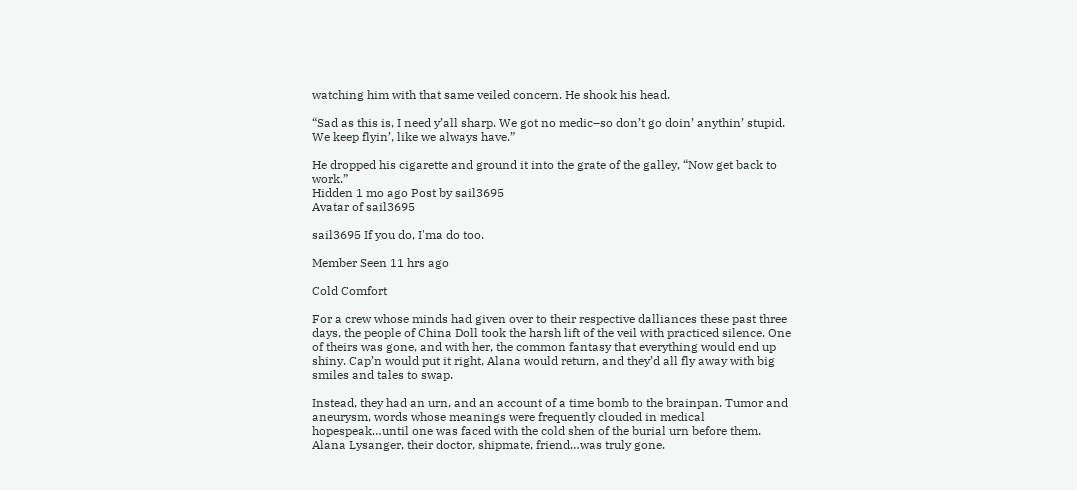watching him with that same veiled concern. He shook his head.

“Sad as this is, I need y’all sharp. We got no medic–so don’t go doin’ anythin’ stupid. We keep flyin’, like we always have.”

He dropped his cigarette and ground it into the grate of the galley, “Now get back to work.”
Hidden 1 mo ago Post by sail3695
Avatar of sail3695

sail3695 If you do, I'ma do too.

Member Seen 11 hrs ago

Cold Comfort

For a crew whose minds had given over to their respective dalliances these past three days, the people of China Doll took the harsh lift of the veil with practiced silence. One of theirs was gone, and with her, the common fantasy that everything would end up shiny. Cap’n would put it right, Alana would return, and they’d all fly away with big smiles and tales to swap.

Instead, they had an urn, and an account of a time bomb to the brainpan. Tumor and aneurysm, words whose meanings were frequently clouded in medical hopespeak…until one was faced with the cold shen of the burial urn before them. Alana Lysanger, their doctor, shipmate, friend…was truly gone.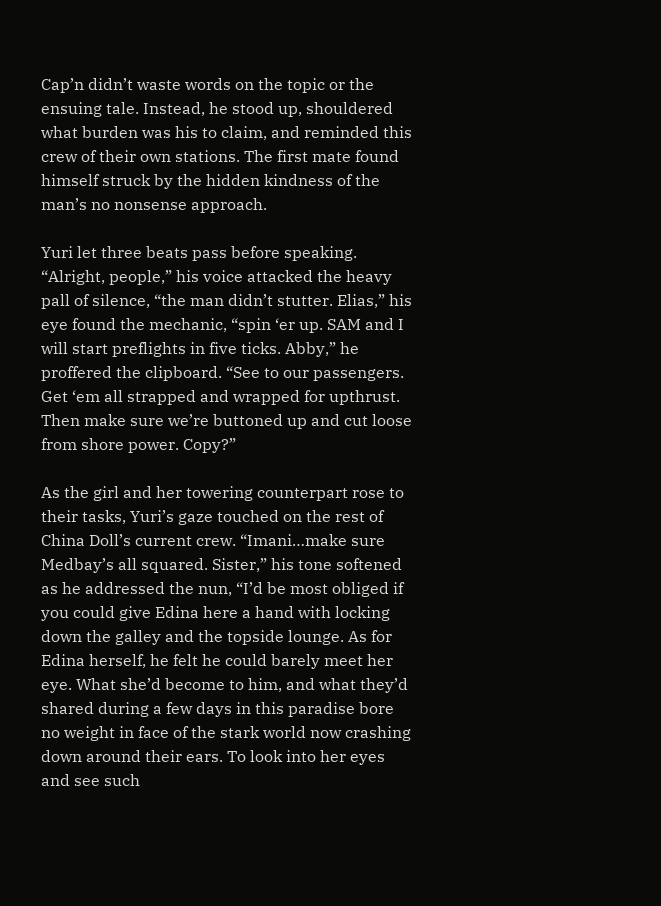Cap’n didn’t waste words on the topic or the ensuing tale. Instead, he stood up, shouldered what burden was his to claim, and reminded this crew of their own stations. The first mate found himself struck by the hidden kindness of the man’s no nonsense approach.

Yuri let three beats pass before speaking. “Alright, people,” his voice attacked the heavy pall of silence, “the man didn’t stutter. Elias,” his eye found the mechanic, “spin ‘er up. SAM and I will start preflights in five ticks. Abby,” he proffered the clipboard. “See to our passengers. Get ‘em all strapped and wrapped for upthrust. Then make sure we’re buttoned up and cut loose from shore power. Copy?”

As the girl and her towering counterpart rose to their tasks, Yuri’s gaze touched on the rest of China Doll’s current crew. “Imani…make sure Medbay’s all squared. Sister,” his tone softened as he addressed the nun, “I’d be most obliged if you could give Edina here a hand with locking down the galley and the topside lounge. As for Edina herself, he felt he could barely meet her eye. What she’d become to him, and what they’d shared during a few days in this paradise bore no weight in face of the stark world now crashing down around their ears. To look into her eyes and see such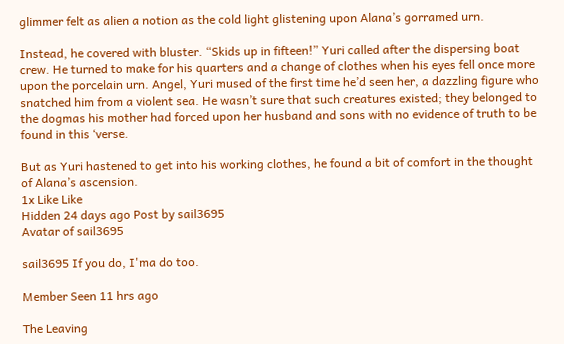glimmer felt as alien a notion as the cold light glistening upon Alana’s gorramed urn.

Instead, he covered with bluster. “Skids up in fifteen!” Yuri called after the dispersing boat crew. He turned to make for his quarters and a change of clothes when his eyes fell once more upon the porcelain urn. Angel, Yuri mused of the first time he’d seen her, a dazzling figure who snatched him from a violent sea. He wasn’t sure that such creatures existed; they belonged to the dogmas his mother had forced upon her husband and sons with no evidence of truth to be found in this ‘verse.

But as Yuri hastened to get into his working clothes, he found a bit of comfort in the thought of Alana’s ascension.
1x Like Like
Hidden 24 days ago Post by sail3695
Avatar of sail3695

sail3695 If you do, I'ma do too.

Member Seen 11 hrs ago

The Leaving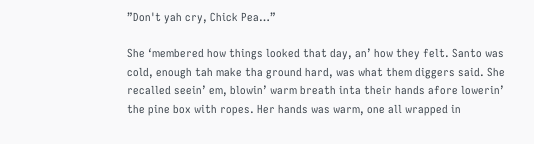”Don't yah cry, Chick Pea…”

She ‘membered how things looked that day, an’ how they felt. Santo was cold, enough tah make tha ground hard, was what them diggers said. She recalled seein’ em, blowin’ warm breath inta their hands afore lowerin’ the pine box with ropes. Her hands was warm, one all wrapped in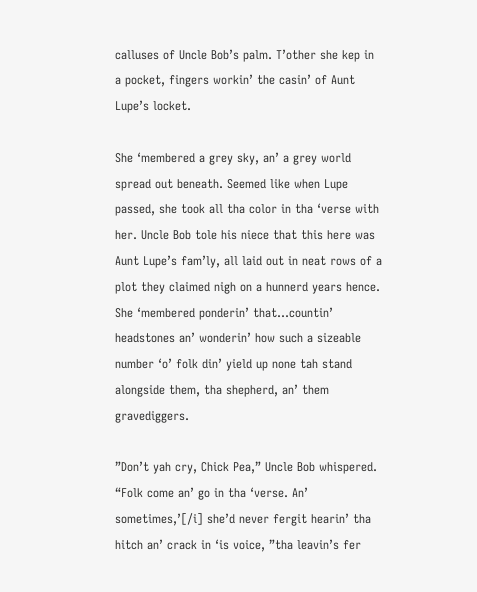calluses of Uncle Bob’s palm. T’other she kep in a pocket, fingers workin’ the casin’ of Aunt Lupe’s locket.

She ‘membered a grey sky, an’ a grey world spread out beneath. Seemed like when Lupe passed, she took all tha color in tha ‘verse with her. Uncle Bob tole his niece that this here was Aunt Lupe’s fam’ly, all laid out in neat rows of a plot they claimed nigh on a hunnerd years hence. She ‘membered ponderin’ that…countin’ headstones an’ wonderin’ how such a sizeable number ‘o’ folk din’ yield up none tah stand alongside them, tha shepherd, an’ them gravediggers.

”Don’t yah cry, Chick Pea,” Uncle Bob whispered. “Folk come an’ go in tha ‘verse. An’ sometimes,’[/i] she’d never fergit hearin’ tha hitch an’ crack in ‘is voice, ”tha leavin’s fer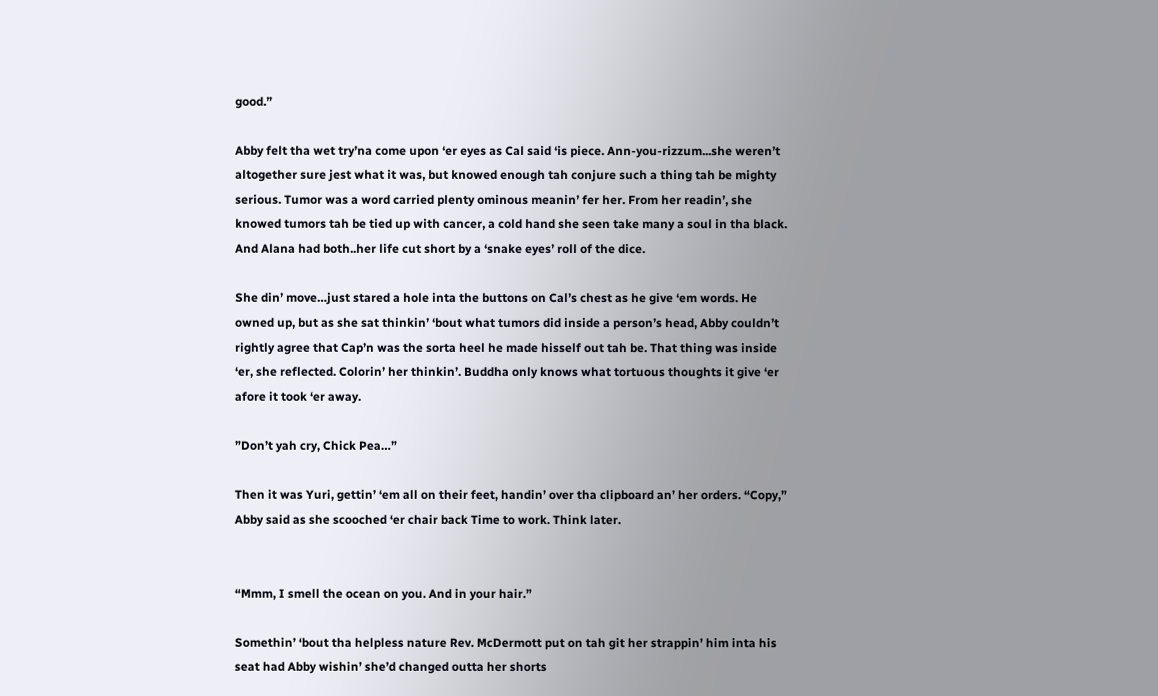good.”

Abby felt tha wet try’na come upon ‘er eyes as Cal said ‘is piece. Ann-you-rizzum...she weren’t altogether sure jest what it was, but knowed enough tah conjure such a thing tah be mighty serious. Tumor was a word carried plenty ominous meanin’ fer her. From her readin’, she knowed tumors tah be tied up with cancer, a cold hand she seen take many a soul in tha black. And Alana had both..her life cut short by a ‘snake eyes’ roll of the dice.

She din’ move…just stared a hole inta the buttons on Cal’s chest as he give ‘em words. He owned up, but as she sat thinkin’ ‘bout what tumors did inside a person’s head, Abby couldn’t rightly agree that Cap’n was the sorta heel he made hisself out tah be. That thing was inside ‘er, she reflected. Colorin’ her thinkin’. Buddha only knows what tortuous thoughts it give ‘er afore it took ‘er away.

”Don’t yah cry, Chick Pea…”

Then it was Yuri, gettin’ ‘em all on their feet, handin’ over tha clipboard an’ her orders. “Copy,” Abby said as she scooched ‘er chair back Time to work. Think later.


“Mmm, I smell the ocean on you. And in your hair.”

Somethin’ ‘bout tha helpless nature Rev. McDermott put on tah git her strappin’ him inta his seat had Abby wishin’ she’d changed outta her shorts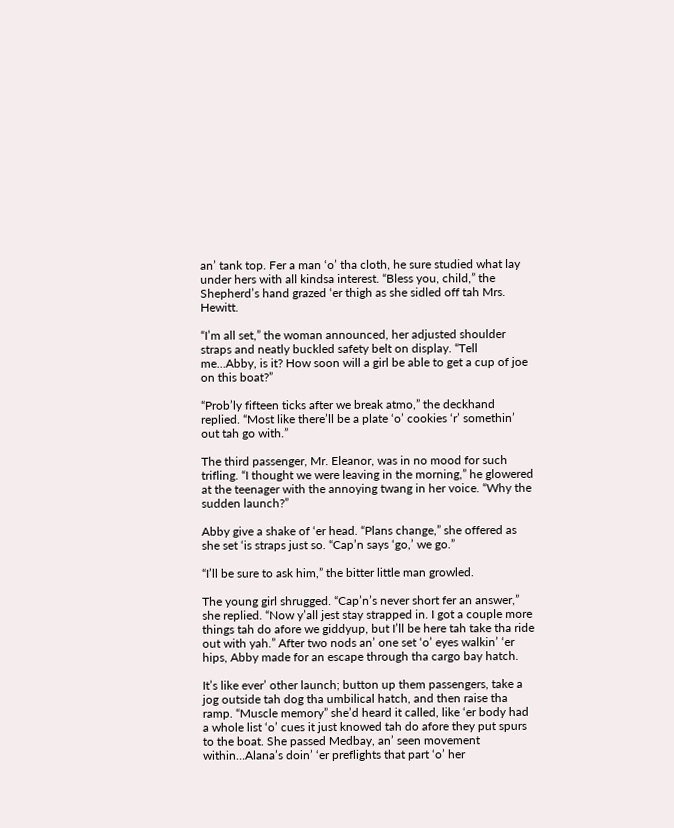an’ tank top. Fer a man ‘o’ tha cloth, he sure studied what lay under hers with all kindsa interest. “Bless you, child,” the Shepherd’s hand grazed ‘er thigh as she sidled off tah Mrs. Hewitt.

“I’m all set,” the woman announced, her adjusted shoulder straps and neatly buckled safety belt on display. “Tell me…Abby, is it? How soon will a girl be able to get a cup of joe on this boat?”

“Prob’ly fifteen ticks after we break atmo,” the deckhand replied. “Most like there’ll be a plate ‘o’ cookies ‘r’ somethin’ out tah go with.”

The third passenger, Mr. Eleanor, was in no mood for such trifling. “I thought we were leaving in the morning,” he glowered at the teenager with the annoying twang in her voice. “Why the sudden launch?”

Abby give a shake of ‘er head. “Plans change,” she offered as she set ‘is straps just so. “Cap’n says ‘go,’ we go.”

“I’ll be sure to ask him,” the bitter little man growled.

The young girl shrugged. “Cap’n’s never short fer an answer,” she replied. “Now y’all jest stay strapped in. I got a couple more things tah do afore we giddyup, but I’ll be here tah take tha ride out with yah.” After two nods an’ one set ‘o’ eyes walkin’ ‘er hips, Abby made for an escape through tha cargo bay hatch.

It’s like ever’ other launch; button up them passengers, take a jog outside tah dog tha umbilical hatch, and then raise tha ramp. “Muscle memory” she’d heard it called, like ‘er body had a whole list ‘o’ cues it just knowed tah do afore they put spurs to the boat. She passed Medbay, an’ seen movement within…Alana’s doin’ ‘er preflights that part ‘o’ her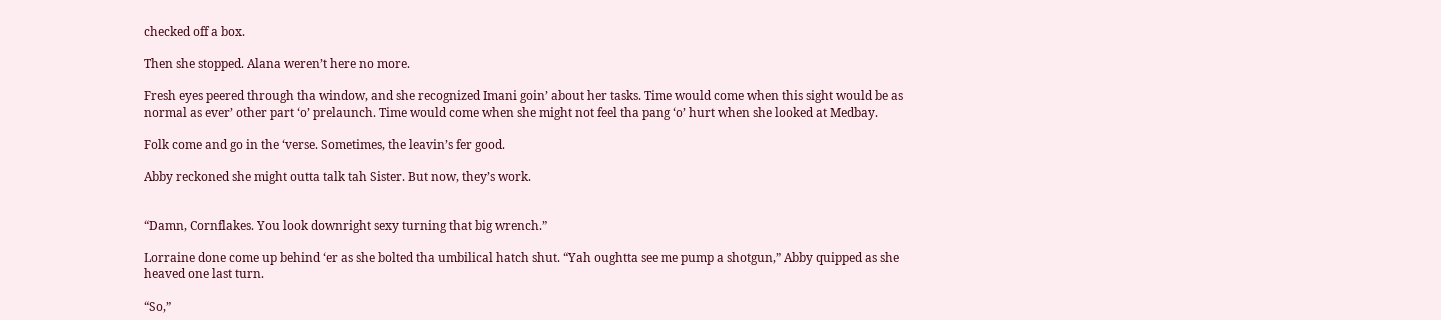checked off a box.

Then she stopped. Alana weren’t here no more.

Fresh eyes peered through tha window, and she recognized Imani goin’ about her tasks. Time would come when this sight would be as normal as ever’ other part ‘o’ prelaunch. Time would come when she might not feel tha pang ‘o’ hurt when she looked at Medbay.

Folk come and go in the ‘verse. Sometimes, the leavin’s fer good.

Abby reckoned she might outta talk tah Sister. But now, they’s work.


“Damn, Cornflakes. You look downright sexy turning that big wrench.”

Lorraine done come up behind ‘er as she bolted tha umbilical hatch shut. “Yah oughtta see me pump a shotgun,” Abby quipped as she heaved one last turn.

“So,”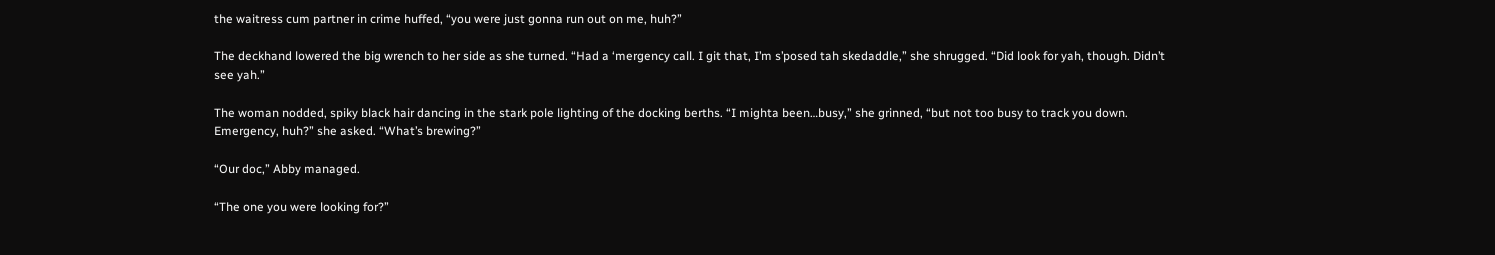the waitress cum partner in crime huffed, “you were just gonna run out on me, huh?”

The deckhand lowered the big wrench to her side as she turned. “Had a ‘mergency call. I git that, I’m s’posed tah skedaddle,” she shrugged. “Did look for yah, though. Didn’t see yah.”

The woman nodded, spiky black hair dancing in the stark pole lighting of the docking berths. “I mighta been…busy,” she grinned, “but not too busy to track you down. Emergency, huh?” she asked. “What’s brewing?”

“Our doc,” Abby managed.

“The one you were looking for?”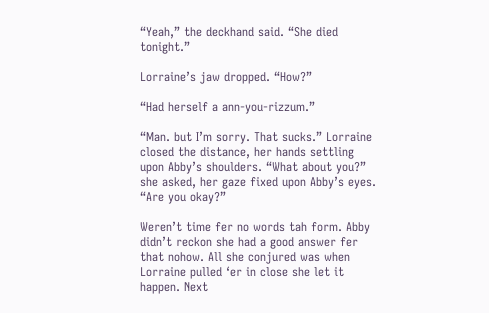“Yeah,” the deckhand said. “She died tonight.”

Lorraine’s jaw dropped. “How?”

“Had herself a ann-you-rizzum.”

“Man. but I’m sorry. That sucks.” Lorraine closed the distance, her hands settling upon Abby’s shoulders. “What about you?” she asked, her gaze fixed upon Abby’s eyes. “Are you okay?”

Weren’t time fer no words tah form. Abby didn’t reckon she had a good answer fer that nohow. All she conjured was when Lorraine pulled ‘er in close she let it happen. Next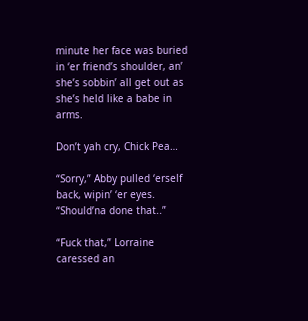minute her face was buried in ‘er friend’s shoulder, an’ she’s sobbin’ all get out as she’s held like a babe in arms.

Don’t yah cry, Chick Pea…

“Sorry,” Abby pulled ‘erself back, wipin’ ‘er eyes. “Should’na done that..”

“Fuck that,” Lorraine caressed an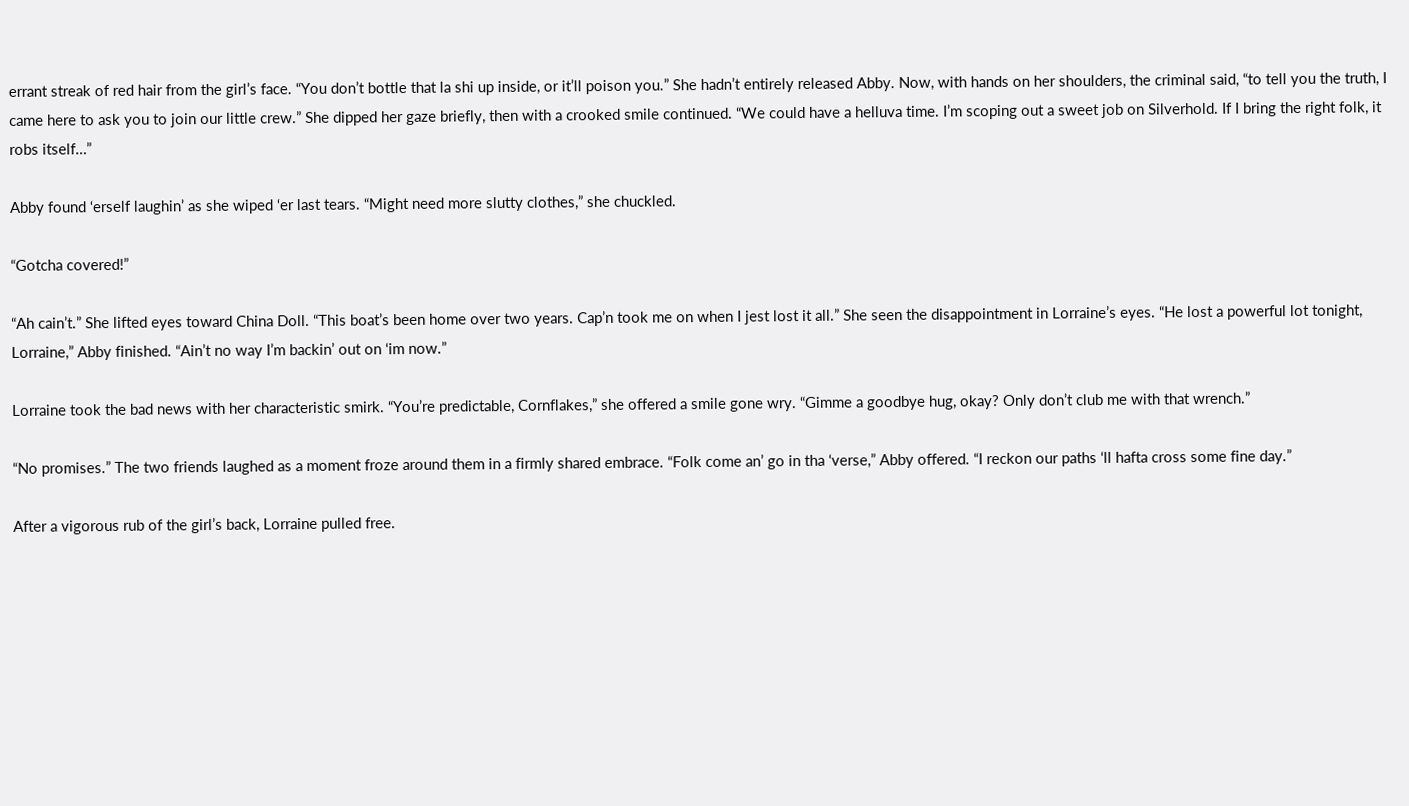errant streak of red hair from the girl’s face. “You don’t bottle that la shi up inside, or it’ll poison you.” She hadn’t entirely released Abby. Now, with hands on her shoulders, the criminal said, “to tell you the truth, I came here to ask you to join our little crew.” She dipped her gaze briefly, then with a crooked smile continued. “We could have a helluva time. I’m scoping out a sweet job on Silverhold. If I bring the right folk, it robs itself…”

Abby found ‘erself laughin’ as she wiped ‘er last tears. “Might need more slutty clothes,” she chuckled.

“Gotcha covered!”

“Ah cain’t.” She lifted eyes toward China Doll. “This boat’s been home over two years. Cap’n took me on when I jest lost it all.” She seen the disappointment in Lorraine’s eyes. “He lost a powerful lot tonight, Lorraine,” Abby finished. “Ain’t no way I’m backin’ out on ‘im now.”

Lorraine took the bad news with her characteristic smirk. “You’re predictable, Cornflakes,” she offered a smile gone wry. “Gimme a goodbye hug, okay? Only don’t club me with that wrench.”

“No promises.” The two friends laughed as a moment froze around them in a firmly shared embrace. “Folk come an’ go in tha ‘verse,” Abby offered. “I reckon our paths ‘ll hafta cross some fine day.”

After a vigorous rub of the girl’s back, Lorraine pulled free.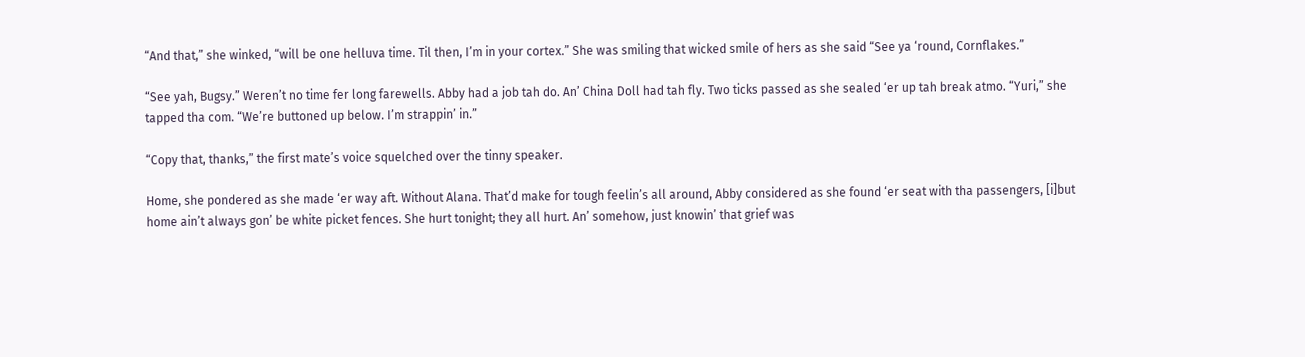“And that,” she winked, “will be one helluva time. Til then, I’m in your cortex.” She was smiling that wicked smile of hers as she said “See ya ‘round, Cornflakes.”

“See yah, Bugsy.” Weren’t no time fer long farewells. Abby had a job tah do. An’ China Doll had tah fly. Two ticks passed as she sealed ‘er up tah break atmo. “Yuri,” she tapped tha com. “We’re buttoned up below. I’m strappin’ in.”

“Copy that, thanks,” the first mate’s voice squelched over the tinny speaker.

Home, she pondered as she made ‘er way aft. Without Alana. That’d make for tough feelin’s all around, Abby considered as she found ‘er seat with tha passengers, [i]but home ain’t always gon’ be white picket fences. She hurt tonight; they all hurt. An’ somehow, just knowin’ that grief was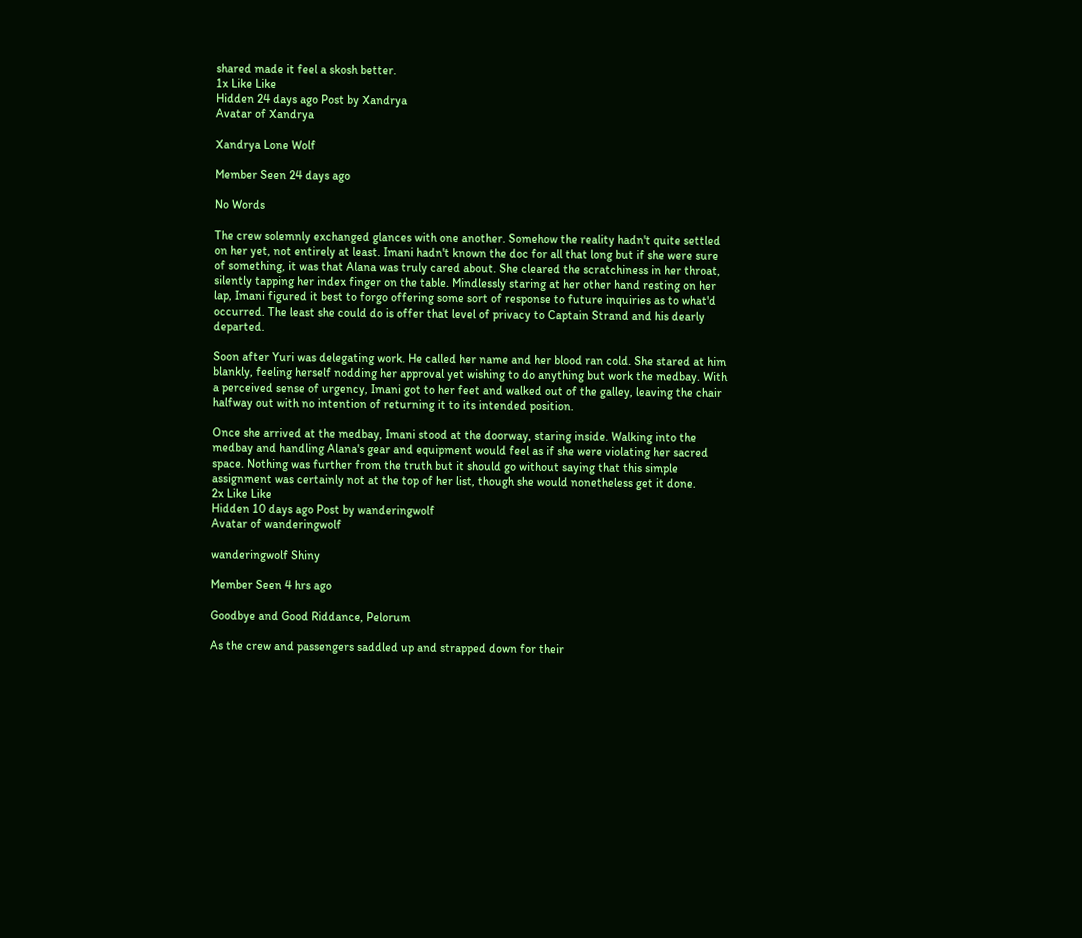shared made it feel a skosh better.
1x Like Like
Hidden 24 days ago Post by Xandrya
Avatar of Xandrya

Xandrya Lone Wolf

Member Seen 24 days ago

No Words

The crew solemnly exchanged glances with one another. Somehow the reality hadn't quite settled on her yet, not entirely at least. Imani hadn't known the doc for all that long but if she were sure of something, it was that Alana was truly cared about. She cleared the scratchiness in her throat, silently tapping her index finger on the table. Mindlessly staring at her other hand resting on her lap, Imani figured it best to forgo offering some sort of response to future inquiries as to what'd occurred. The least she could do is offer that level of privacy to Captain Strand and his dearly departed.

Soon after Yuri was delegating work. He called her name and her blood ran cold. She stared at him blankly, feeling herself nodding her approval yet wishing to do anything but work the medbay. With a perceived sense of urgency, Imani got to her feet and walked out of the galley, leaving the chair halfway out with no intention of returning it to its intended position.

Once she arrived at the medbay, Imani stood at the doorway, staring inside. Walking into the medbay and handling Alana's gear and equipment would feel as if she were violating her sacred space. Nothing was further from the truth but it should go without saying that this simple assignment was certainly not at the top of her list, though she would nonetheless get it done.
2x Like Like
Hidden 10 days ago Post by wanderingwolf
Avatar of wanderingwolf

wanderingwolf Shiny

Member Seen 4 hrs ago

Goodbye and Good Riddance, Pelorum

As the crew and passengers saddled up and strapped down for their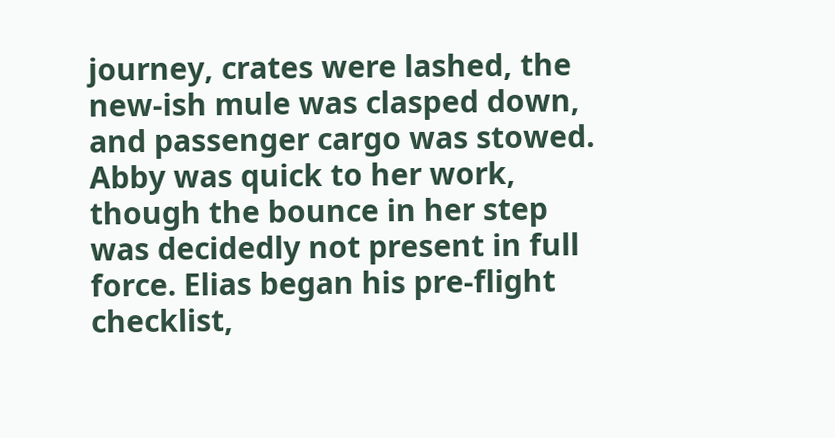journey, crates were lashed, the new-ish mule was clasped down, and passenger cargo was stowed. Abby was quick to her work, though the bounce in her step was decidedly not present in full force. Elias began his pre-flight checklist,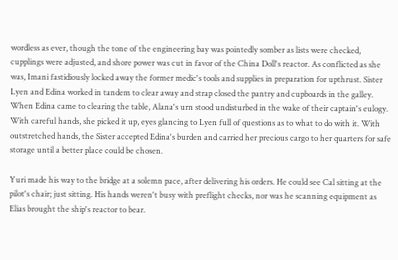wordless as ever, though the tone of the engineering bay was pointedly somber as lists were checked, cupplings were adjusted, and shore power was cut in favor of the China Doll's reactor. As conflicted as she was, Imani fastidiously locked away the former medic's tools and supplies in preparation for upthrust. Sister Lyen and Edina worked in tandem to clear away and strap closed the pantry and cupboards in the galley. When Edina came to clearing the table, Alana's urn stood undisturbed in the wake of their captain's eulogy. With careful hands, she picked it up, eyes glancing to Lyen full of questions as to what to do with it. With outstretched hands, the Sister accepted Edina's burden and carried her precious cargo to her quarters for safe storage until a better place could be chosen.

Yuri made his way to the bridge at a solemn pace, after delivering his orders. He could see Cal sitting at the pilot's chair; just sitting. His hands weren't busy with preflight checks, nor was he scanning equipment as Elias brought the ship's reactor to bear.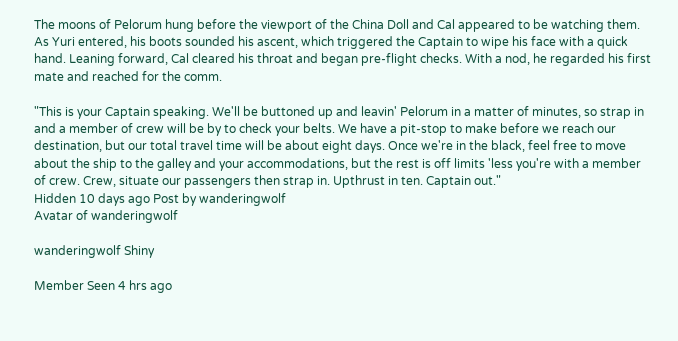The moons of Pelorum hung before the viewport of the China Doll and Cal appeared to be watching them. As Yuri entered, his boots sounded his ascent, which triggered the Captain to wipe his face with a quick hand. Leaning forward, Cal cleared his throat and began pre-flight checks. With a nod, he regarded his first mate and reached for the comm.

"This is your Captain speaking. We'll be buttoned up and leavin' Pelorum in a matter of minutes, so strap in and a member of crew will be by to check your belts. We have a pit-stop to make before we reach our destination, but our total travel time will be about eight days. Once we're in the black, feel free to move about the ship to the galley and your accommodations, but the rest is off limits 'less you're with a member of crew. Crew, situate our passengers then strap in. Upthrust in ten. Captain out."
Hidden 10 days ago Post by wanderingwolf
Avatar of wanderingwolf

wanderingwolf Shiny

Member Seen 4 hrs ago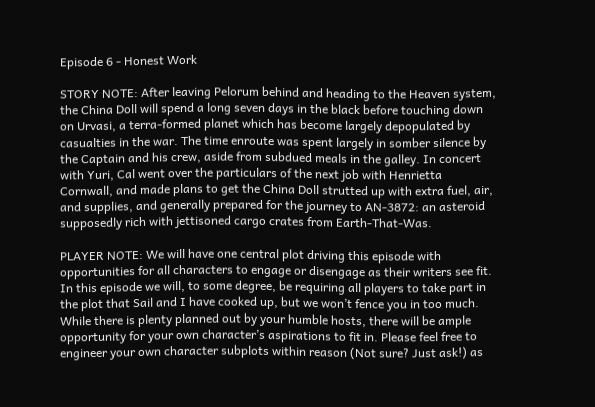Episode 6 - Honest Work

STORY NOTE: After leaving Pelorum behind and heading to the Heaven system, the China Doll will spend a long seven days in the black before touching down on Urvasi, a terra-formed planet which has become largely depopulated by casualties in the war. The time enroute was spent largely in somber silence by the Captain and his crew, aside from subdued meals in the galley. In concert with Yuri, Cal went over the particulars of the next job with Henrietta Cornwall, and made plans to get the China Doll strutted up with extra fuel, air, and supplies, and generally prepared for the journey to AN-3872: an asteroid supposedly rich with jettisoned cargo crates from Earth-That-Was.

PLAYER NOTE: We will have one central plot driving this episode with opportunities for all characters to engage or disengage as their writers see fit. In this episode we will, to some degree, be requiring all players to take part in the plot that Sail and I have cooked up, but we won’t fence you in too much. While there is plenty planned out by your humble hosts, there will be ample opportunity for your own character’s aspirations to fit in. Please feel free to engineer your own character subplots within reason (Not sure? Just ask!) as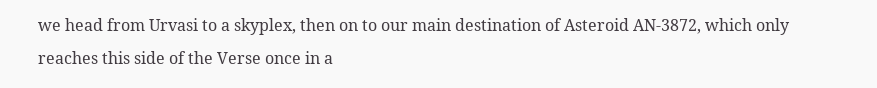we head from Urvasi to a skyplex, then on to our main destination of Asteroid AN-3872, which only reaches this side of the Verse once in a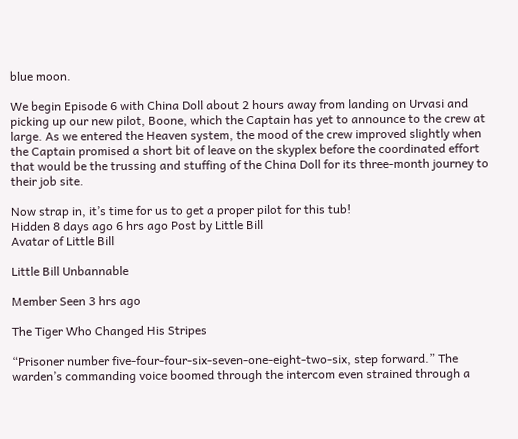blue moon.

We begin Episode 6 with China Doll about 2 hours away from landing on Urvasi and picking up our new pilot, Boone, which the Captain has yet to announce to the crew at large. As we entered the Heaven system, the mood of the crew improved slightly when the Captain promised a short bit of leave on the skyplex before the coordinated effort that would be the trussing and stuffing of the China Doll for its three-month journey to their job site.

Now strap in, it’s time for us to get a proper pilot for this tub!
Hidden 8 days ago 6 hrs ago Post by Little Bill
Avatar of Little Bill

Little Bill Unbannable

Member Seen 3 hrs ago

The Tiger Who Changed His Stripes

“Prisoner number five-four-four-six-seven-one-eight-two-six, step forward.” The warden’s commanding voice boomed through the intercom even strained through a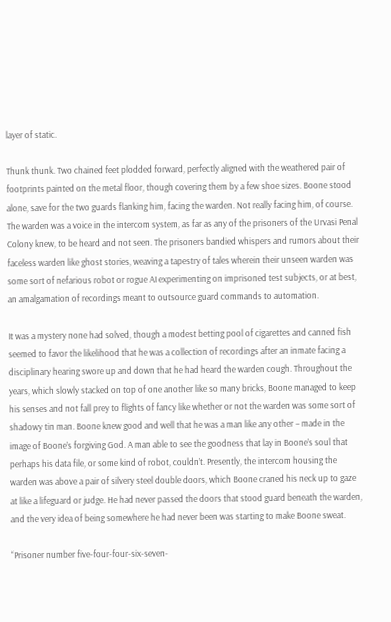layer of static.

Thunk thunk. Two chained feet plodded forward, perfectly aligned with the weathered pair of footprints painted on the metal floor, though covering them by a few shoe sizes. Boone stood alone, save for the two guards flanking him, facing the warden. Not really facing him, of course. The warden was a voice in the intercom system, as far as any of the prisoners of the Urvasi Penal Colony knew, to be heard and not seen. The prisoners bandied whispers and rumors about their faceless warden like ghost stories, weaving a tapestry of tales wherein their unseen warden was some sort of nefarious robot or rogue AI experimenting on imprisoned test subjects, or at best, an amalgamation of recordings meant to outsource guard commands to automation.

It was a mystery none had solved, though a modest betting pool of cigarettes and canned fish seemed to favor the likelihood that he was a collection of recordings after an inmate facing a disciplinary hearing swore up and down that he had heard the warden cough. Throughout the years, which slowly stacked on top of one another like so many bricks, Boone managed to keep his senses and not fall prey to flights of fancy like whether or not the warden was some sort of shadowy tin man. Boone knew good and well that he was a man like any other – made in the image of Boone’s forgiving God. A man able to see the goodness that lay in Boone’s soul that perhaps his data file, or some kind of robot, couldn’t. Presently, the intercom housing the warden was above a pair of silvery steel double doors, which Boone craned his neck up to gaze at like a lifeguard or judge. He had never passed the doors that stood guard beneath the warden, and the very idea of being somewhere he had never been was starting to make Boone sweat.

“Prisoner number five-four-four-six-seven-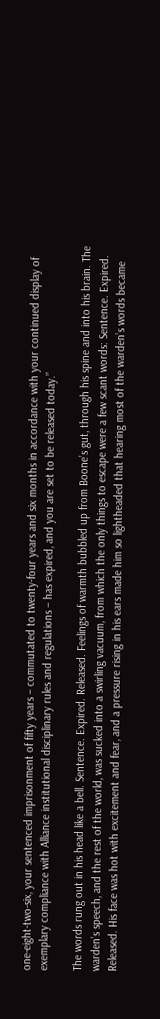one-eight-two-six, your sentenced imprisonment of fifty years – commutated to twenty-four years and six months in accordance with your continued display of exemplary compliance with Alliance institutional disciplinary rules and regulations – has expired, and you are set to be released today.”

The words rung out in his head like a bell. Sentence. Expired. Released. Feelings of warmth bubbled up from Boone’s gut, through his spine and into his brain. The warden’s speech, and the rest of the world, was sucked into a swirling vacuum, from which the only things to escape were a few scant words: Sentence. Expired. Released. His face was hot with excitement and fear, and a pressure rising in his ears made him so lightheaded that hearing most of the warden’s words became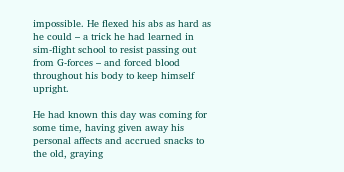impossible. He flexed his abs as hard as he could – a trick he had learned in sim-flight school to resist passing out from G-forces – and forced blood throughout his body to keep himself upright.

He had known this day was coming for some time, having given away his personal affects and accrued snacks to the old, graying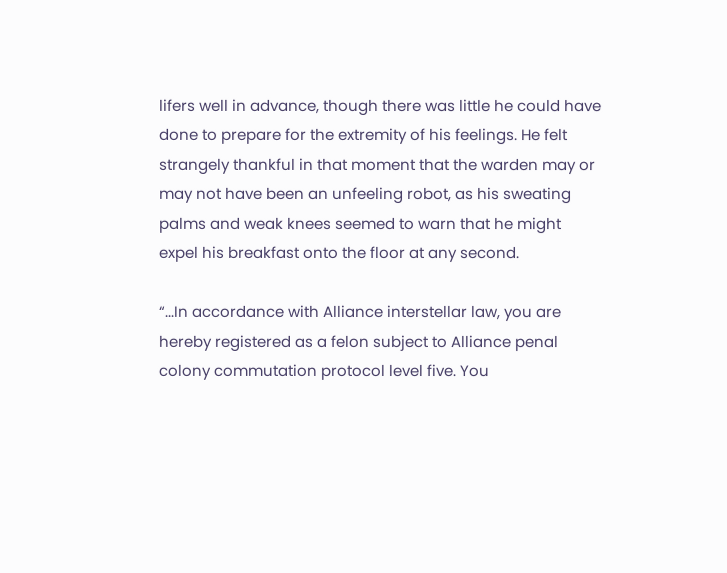lifers well in advance, though there was little he could have done to prepare for the extremity of his feelings. He felt strangely thankful in that moment that the warden may or may not have been an unfeeling robot, as his sweating palms and weak knees seemed to warn that he might expel his breakfast onto the floor at any second.

“...In accordance with Alliance interstellar law, you are hereby registered as a felon subject to Alliance penal colony commutation protocol level five. You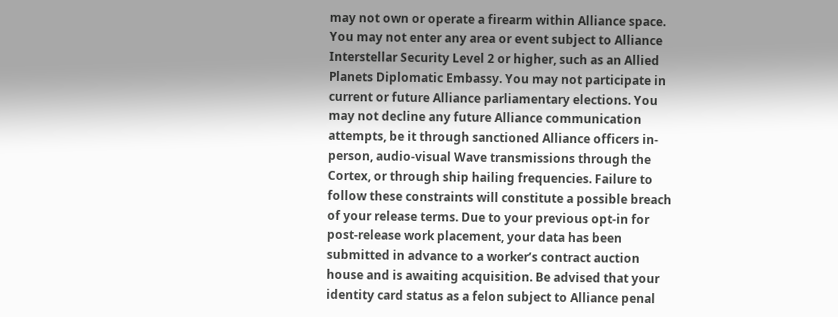may not own or operate a firearm within Alliance space. You may not enter any area or event subject to Alliance Interstellar Security Level 2 or higher, such as an Allied Planets Diplomatic Embassy. You may not participate in current or future Alliance parliamentary elections. You may not decline any future Alliance communication attempts, be it through sanctioned Alliance officers in-person, audio-visual Wave transmissions through the Cortex, or through ship hailing frequencies. Failure to follow these constraints will constitute a possible breach of your release terms. Due to your previous opt-in for post-release work placement, your data has been submitted in advance to a worker’s contract auction house and is awaiting acquisition. Be advised that your identity card status as a felon subject to Alliance penal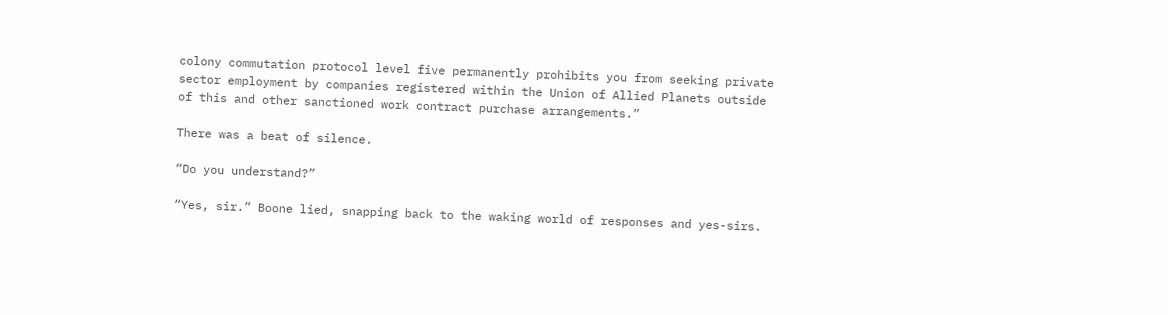colony commutation protocol level five permanently prohibits you from seeking private sector employment by companies registered within the Union of Allied Planets outside of this and other sanctioned work contract purchase arrangements.”

There was a beat of silence.

“Do you understand?”

“Yes, sir.” Boone lied, snapping back to the waking world of responses and yes-sirs.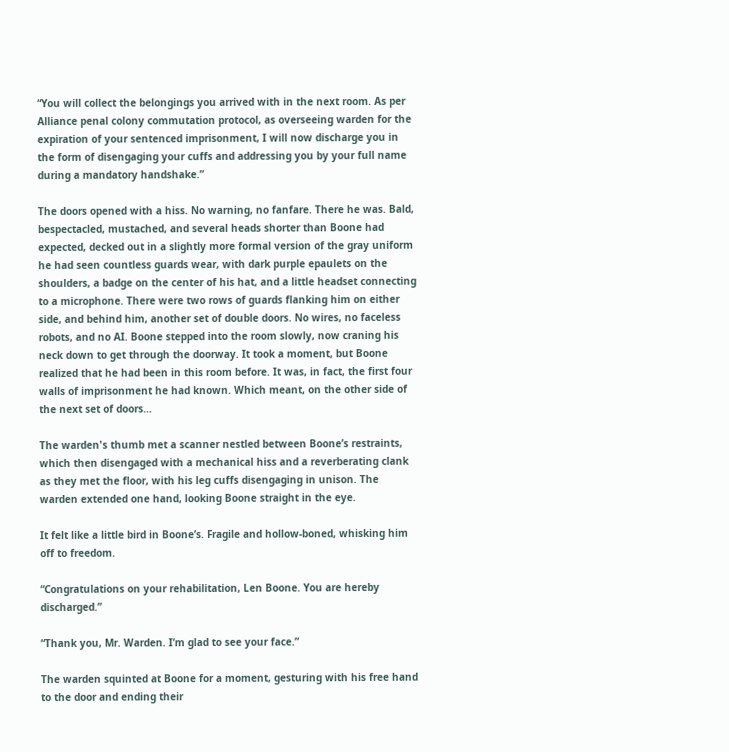“You will collect the belongings you arrived with in the next room. As per Alliance penal colony commutation protocol, as overseeing warden for the expiration of your sentenced imprisonment, I will now discharge you in the form of disengaging your cuffs and addressing you by your full name during a mandatory handshake.”

The doors opened with a hiss. No warning, no fanfare. There he was. Bald, bespectacled, mustached, and several heads shorter than Boone had expected, decked out in a slightly more formal version of the gray uniform he had seen countless guards wear, with dark purple epaulets on the shoulders, a badge on the center of his hat, and a little headset connecting to a microphone. There were two rows of guards flanking him on either side, and behind him, another set of double doors. No wires, no faceless robots, and no AI. Boone stepped into the room slowly, now craning his neck down to get through the doorway. It took a moment, but Boone realized that he had been in this room before. It was, in fact, the first four walls of imprisonment he had known. Which meant, on the other side of the next set of doors…

The warden's thumb met a scanner nestled between Boone’s restraints, which then disengaged with a mechanical hiss and a reverberating clank as they met the floor, with his leg cuffs disengaging in unison. The warden extended one hand, looking Boone straight in the eye.

It felt like a little bird in Boone’s. Fragile and hollow-boned, whisking him off to freedom.

“Congratulations on your rehabilitation, Len Boone. You are hereby discharged.”

“Thank you, Mr. Warden. I’m glad to see your face.”

The warden squinted at Boone for a moment, gesturing with his free hand to the door and ending their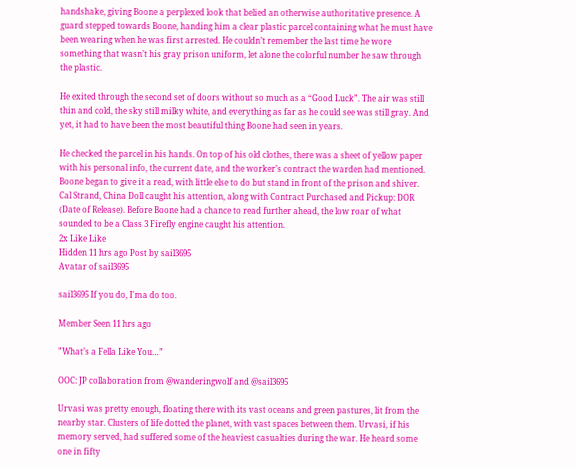handshake, giving Boone a perplexed look that belied an otherwise authoritative presence. A guard stepped towards Boone, handing him a clear plastic parcel containing what he must have been wearing when he was first arrested. He couldn’t remember the last time he wore something that wasn’t his gray prison uniform, let alone the colorful number he saw through the plastic.

He exited through the second set of doors without so much as a “Good Luck”. The air was still thin and cold, the sky still milky white, and everything as far as he could see was still gray. And yet, it had to have been the most beautiful thing Boone had seen in years.

He checked the parcel in his hands. On top of his old clothes, there was a sheet of yellow paper with his personal info, the current date, and the worker’s contract the warden had mentioned. Boone began to give it a read, with little else to do but stand in front of the prison and shiver. Cal Strand, China Doll caught his attention, along with Contract Purchased and Pickup: DOR (Date of Release). Before Boone had a chance to read further ahead, the low roar of what sounded to be a Class 3 Firefly engine caught his attention.
2x Like Like
Hidden 11 hrs ago Post by sail3695
Avatar of sail3695

sail3695 If you do, I'ma do too.

Member Seen 11 hrs ago

”What’s a Fella Like You…”

OOC: JP collaboration from @wanderingwolf and @sail3695

Urvasi was pretty enough, floating there with its vast oceans and green pastures, lit from the nearby star. Clusters of life dotted the planet, with vast spaces between them. Urvasi, if his memory served, had suffered some of the heaviest casualties during the war. He heard some one in fifty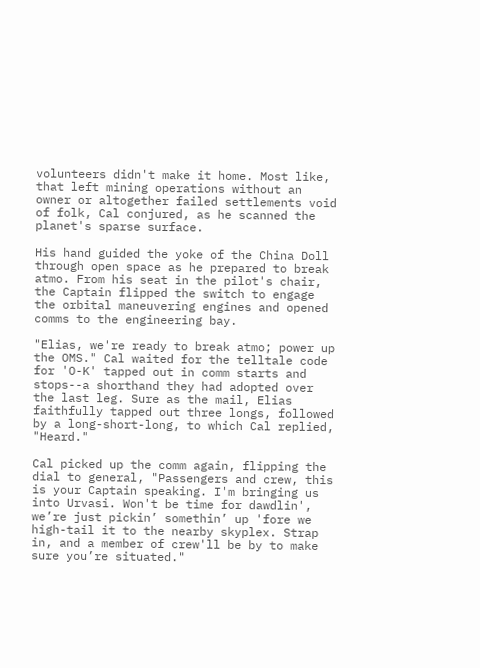volunteers didn't make it home. Most like, that left mining operations without an owner or altogether failed settlements void of folk, Cal conjured, as he scanned the planet's sparse surface.

His hand guided the yoke of the China Doll through open space as he prepared to break atmo. From his seat in the pilot's chair, the Captain flipped the switch to engage the orbital maneuvering engines and opened comms to the engineering bay.

"Elias, we're ready to break atmo; power up the OMS." Cal waited for the telltale code for 'O-K' tapped out in comm starts and stops--a shorthand they had adopted over the last leg. Sure as the mail, Elias faithfully tapped out three longs, followed by a long-short-long, to which Cal replied, "Heard."

Cal picked up the comm again, flipping the dial to general, "Passengers and crew, this is your Captain speaking. I'm bringing us into Urvasi. Won't be time for dawdlin', we’re just pickin’ somethin’ up 'fore we high-tail it to the nearby skyplex. Strap in, and a member of crew'll be by to make sure you’re situated."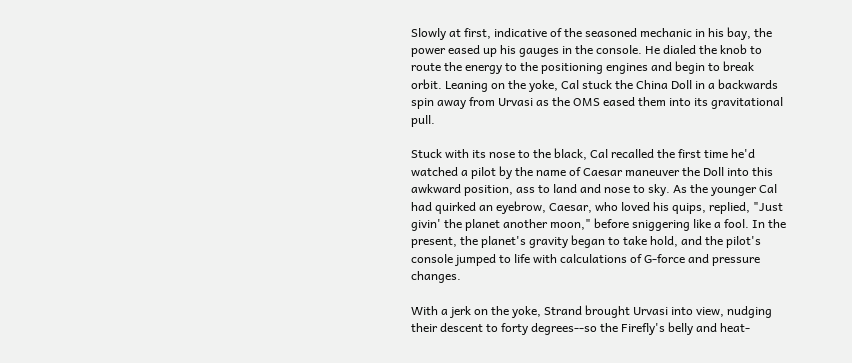Slowly at first, indicative of the seasoned mechanic in his bay, the power eased up his gauges in the console. He dialed the knob to route the energy to the positioning engines and begin to break orbit. Leaning on the yoke, Cal stuck the China Doll in a backwards spin away from Urvasi as the OMS eased them into its gravitational pull.

Stuck with its nose to the black, Cal recalled the first time he'd watched a pilot by the name of Caesar maneuver the Doll into this awkward position, ass to land and nose to sky. As the younger Cal had quirked an eyebrow, Caesar, who loved his quips, replied, "Just givin' the planet another moon," before sniggering like a fool. In the present, the planet's gravity began to take hold, and the pilot's console jumped to life with calculations of G-force and pressure changes.

With a jerk on the yoke, Strand brought Urvasi into view, nudging their descent to forty degrees--so the Firefly's belly and heat-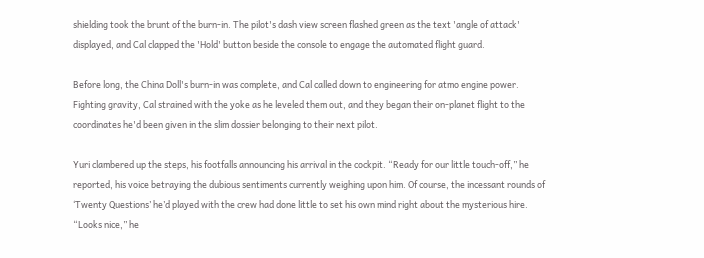shielding took the brunt of the burn-in. The pilot's dash view screen flashed green as the text 'angle of attack' displayed, and Cal clapped the 'Hold' button beside the console to engage the automated flight guard.

Before long, the China Doll's burn-in was complete, and Cal called down to engineering for atmo engine power. Fighting gravity, Cal strained with the yoke as he leveled them out, and they began their on-planet flight to the coordinates he'd been given in the slim dossier belonging to their next pilot.

Yuri clambered up the steps, his footfalls announcing his arrival in the cockpit. “Ready for our little touch-off,” he reported, his voice betraying the dubious sentiments currently weighing upon him. Of course, the incessant rounds of ‘Twenty Questions’ he’d played with the crew had done little to set his own mind right about the mysterious hire. “Looks nice,” he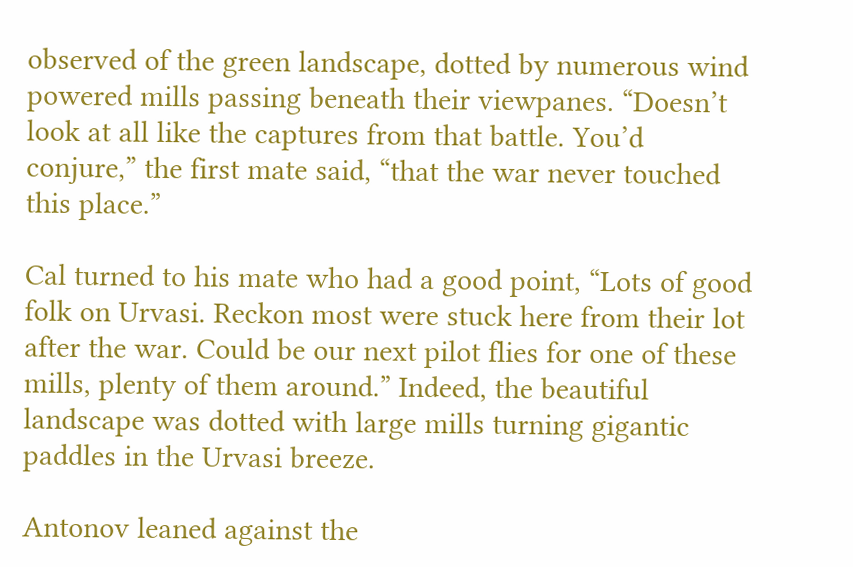observed of the green landscape, dotted by numerous wind powered mills passing beneath their viewpanes. “Doesn’t look at all like the captures from that battle. You’d conjure,” the first mate said, “that the war never touched this place.”

Cal turned to his mate who had a good point, “Lots of good folk on Urvasi. Reckon most were stuck here from their lot after the war. Could be our next pilot flies for one of these mills, plenty of them around.” Indeed, the beautiful landscape was dotted with large mills turning gigantic paddles in the Urvasi breeze.

Antonov leaned against the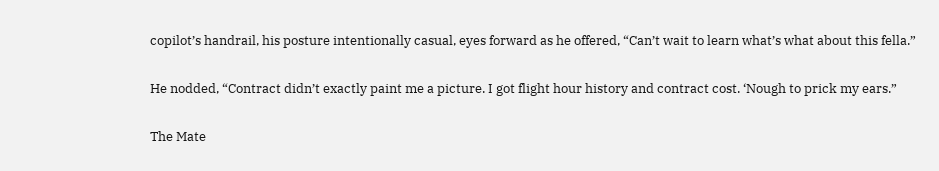copilot’s handrail, his posture intentionally casual, eyes forward as he offered, “Can’t wait to learn what’s what about this fella.”

He nodded, “Contract didn’t exactly paint me a picture. I got flight hour history and contract cost. ‘Nough to prick my ears.”

The Mate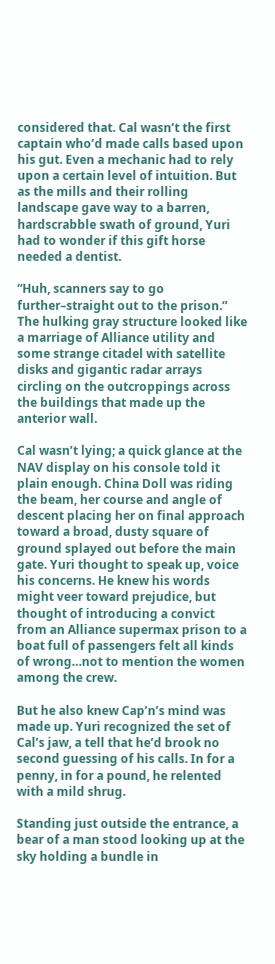considered that. Cal wasn’t the first captain who’d made calls based upon his gut. Even a mechanic had to rely upon a certain level of intuition. But as the mills and their rolling landscape gave way to a barren, hardscrabble swath of ground, Yuri had to wonder if this gift horse needed a dentist.

“Huh, scanners say to go further–straight out to the prison.” The hulking gray structure looked like a marriage of Alliance utility and some strange citadel with satellite disks and gigantic radar arrays circling on the outcroppings across the buildings that made up the anterior wall.

Cal wasn’t lying; a quick glance at the NAV display on his console told it plain enough. China Doll was riding the beam, her course and angle of descent placing her on final approach toward a broad, dusty square of ground splayed out before the main gate. Yuri thought to speak up, voice his concerns. He knew his words might veer toward prejudice, but thought of introducing a convict from an Alliance supermax prison to a boat full of passengers felt all kinds of wrong…not to mention the women among the crew.

But he also knew Cap’n’s mind was made up. Yuri recognized the set of Cal’s jaw, a tell that he’d brook no second guessing of his calls. In for a penny, in for a pound, he relented with a mild shrug.

Standing just outside the entrance, a bear of a man stood looking up at the sky holding a bundle in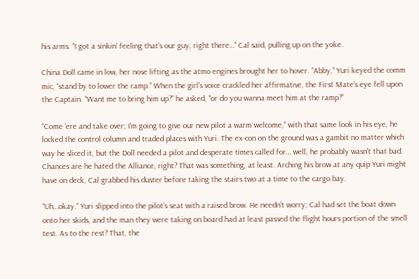his arms. “I got a sinkin’ feeling that’s our guy, right there…” Cal said, pulling up on the yoke.

China Doll came in low, her nose lifting as the atmo engines brought her to hover. “Abby,” Yuri keyed the comm mic, “stand by to lower the ramp.” When the girl’s voice crackled her affirmative, the First Mate’s eye fell upon the Captain. “Want me to bring him up?” he asked, “or do you wanna meet him at the ramp?”

“Come ‘ere and take over; I’m going to give our new pilot a warm welcome,” with that same look in his eye, he locked the control column and traded places with Yuri. The ex-con on the ground was a gambit no matter which way he sliced it, but the Doll needed a pilot and desperate times called for… well, he probably wasn’t that bad. Chances are he hated the Alliance, right? That was something, at least. Arching his brow at any quip Yuri might have on deck, Cal grabbed his duster before taking the stairs two at a time to the cargo bay.

“Uh…okay.” Yuri slipped into the pilot’s seat with a raised brow. He needn’t worry; Cal had set the boat down onto her skids, and the man they were taking on board had at least passed the flight hours portion of the smell test. As to the rest? That, the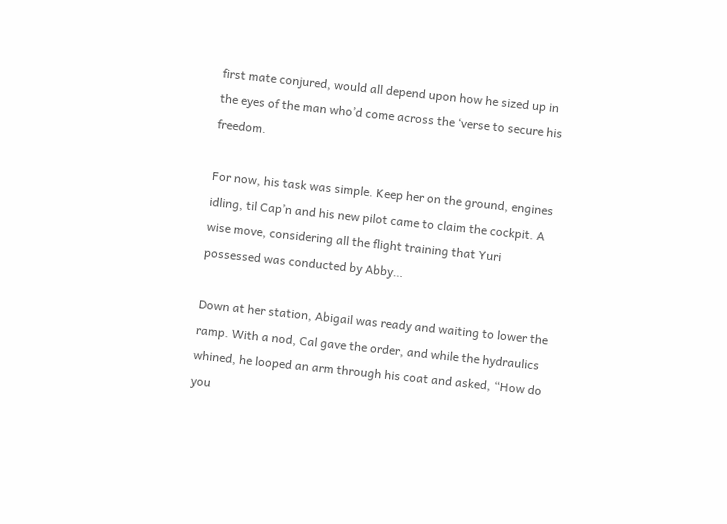first mate conjured, would all depend upon how he sized up in the eyes of the man who’d come across the ‘verse to secure his freedom.

For now, his task was simple. Keep her on the ground, engines idling, til Cap’n and his new pilot came to claim the cockpit. A wise move, considering all the flight training that Yuri possessed was conducted by Abby…

Down at her station, Abigail was ready and waiting to lower the ramp. With a nod, Cal gave the order, and while the hydraulics whined, he looped an arm through his coat and asked, “How do you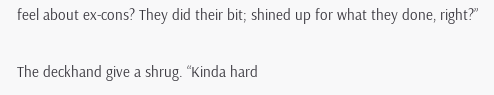feel about ex-cons? They did their bit; shined up for what they done, right?”

The deckhand give a shrug. “Kinda hard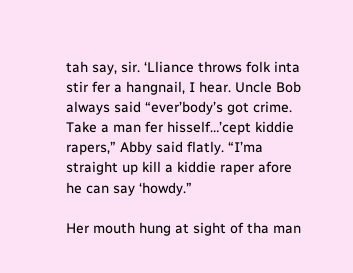tah say, sir. ‘Lliance throws folk inta stir fer a hangnail, I hear. Uncle Bob always said “ever’body’s got crime. Take a man fer hisself…’cept kiddie rapers,” Abby said flatly. “I’ma straight up kill a kiddie raper afore he can say ‘howdy.”

Her mouth hung at sight of tha man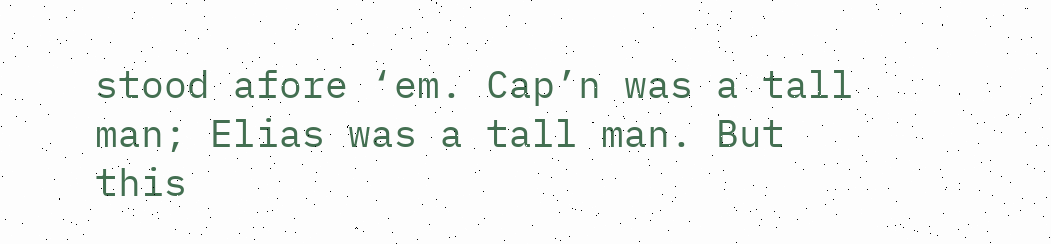stood afore ‘em. Cap’n was a tall man; Elias was a tall man. But this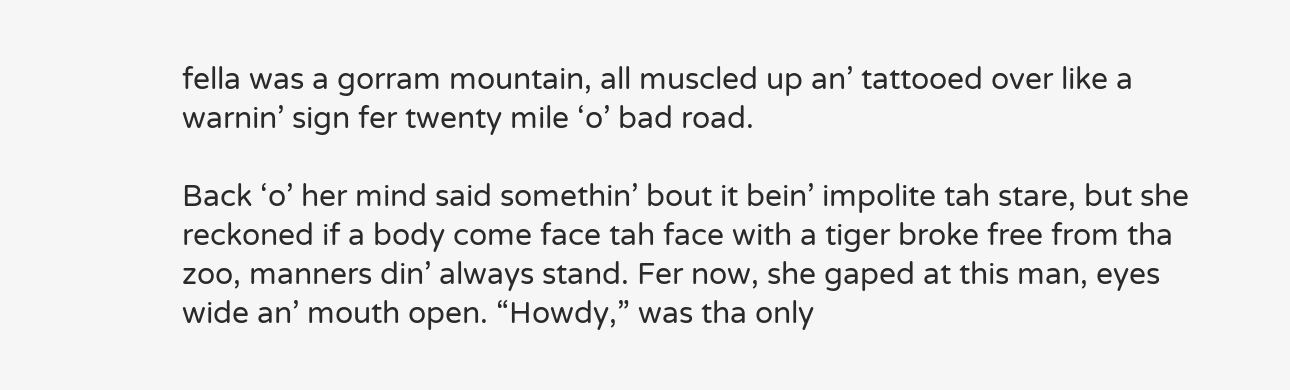fella was a gorram mountain, all muscled up an’ tattooed over like a warnin’ sign fer twenty mile ‘o’ bad road.

Back ‘o’ her mind said somethin’ bout it bein’ impolite tah stare, but she reckoned if a body come face tah face with a tiger broke free from tha zoo, manners din’ always stand. Fer now, she gaped at this man, eyes wide an’ mouth open. “Howdy,” was tha only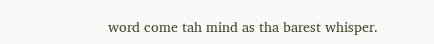word come tah mind as tha barest whisper.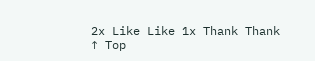2x Like Like 1x Thank Thank
↑ Top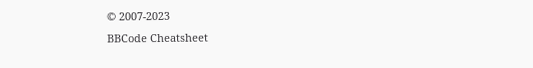© 2007-2023
BBCode Cheatsheet